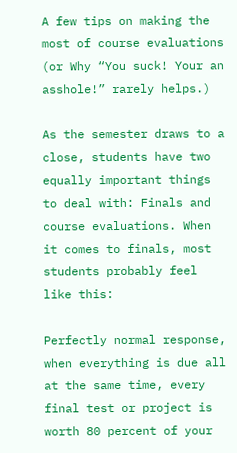A few tips on making the most of course evaluations (or Why “You suck! Your an asshole!” rarely helps.)

As the semester draws to a close, students have two equally important things to deal with: Finals and course evaluations. When it comes to finals, most students probably feel like this:

Perfectly normal response, when everything is due all at the same time, every final test or project is worth 80 percent of your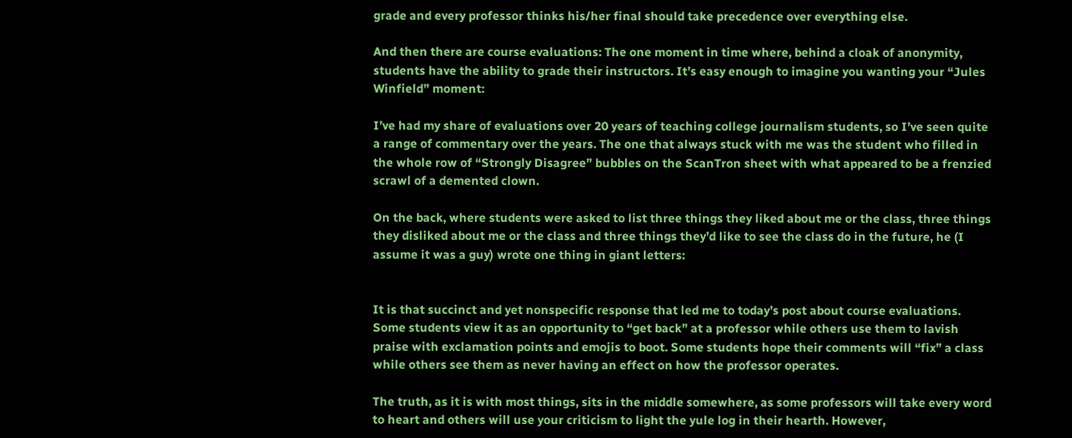grade and every professor thinks his/her final should take precedence over everything else.

And then there are course evaluations: The one moment in time where, behind a cloak of anonymity, students have the ability to grade their instructors. It’s easy enough to imagine you wanting your “Jules Winfield” moment:

I’ve had my share of evaluations over 20 years of teaching college journalism students, so I’ve seen quite a range of commentary over the years. The one that always stuck with me was the student who filled in the whole row of “Strongly Disagree” bubbles on the ScanTron sheet with what appeared to be a frenzied scrawl of a demented clown.

On the back, where students were asked to list three things they liked about me or the class, three things they disliked about me or the class and three things they’d like to see the class do in the future, he (I assume it was a guy) wrote one thing in giant letters:


It is that succinct and yet nonspecific response that led me to today’s post about course evaluations. Some students view it as an opportunity to “get back” at a professor while others use them to lavish praise with exclamation points and emojis to boot. Some students hope their comments will “fix” a class while others see them as never having an effect on how the professor operates.

The truth, as it is with most things, sits in the middle somewhere, as some professors will take every word to heart and others will use your criticism to light the yule log in their hearth. However,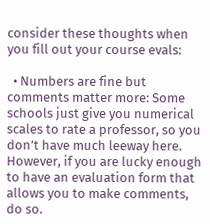consider these thoughts when you fill out your course evals:

  • Numbers are fine but comments matter more: Some schools just give you numerical scales to rate a professor, so you don’t have much leeway here. However, if you are lucky enough to have an evaluation form that allows you to make comments, do so.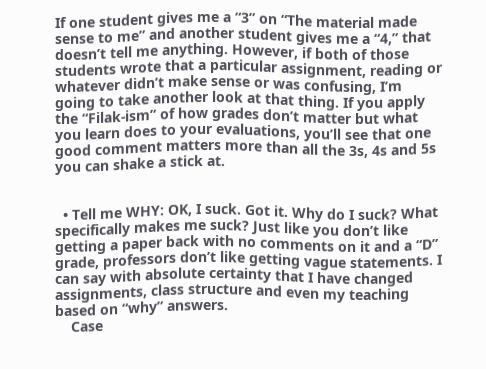If one student gives me a “3” on “The material made sense to me” and another student gives me a “4,” that doesn’t tell me anything. However, if both of those students wrote that a particular assignment, reading or whatever didn’t make sense or was confusing, I’m going to take another look at that thing. If you apply the “Filak-ism” of how grades don’t matter but what you learn does to your evaluations, you’ll see that one good comment matters more than all the 3s, 4s and 5s you can shake a stick at.


  • Tell me WHY: OK, I suck. Got it. Why do I suck? What specifically makes me suck? Just like you don’t like getting a paper back with no comments on it and a “D” grade, professors don’t like getting vague statements. I can say with absolute certainty that I have changed assignments, class structure and even my teaching based on “why” answers.
    Case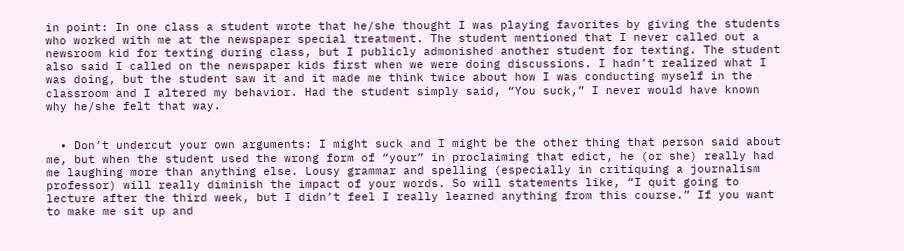in point: In one class a student wrote that he/she thought I was playing favorites by giving the students who worked with me at the newspaper special treatment. The student mentioned that I never called out a newsroom kid for texting during class, but I publicly admonished another student for texting. The student also said I called on the newspaper kids first when we were doing discussions. I hadn’t realized what I was doing, but the student saw it and it made me think twice about how I was conducting myself in the classroom and I altered my behavior. Had the student simply said, “You suck,” I never would have known why he/she felt that way.


  • Don’t undercut your own arguments: I might suck and I might be the other thing that person said about me, but when the student used the wrong form of “your” in proclaiming that edict, he (or she) really had me laughing more than anything else. Lousy grammar and spelling (especially in critiquing a journalism professor) will really diminish the impact of your words. So will statements like, “I quit going to lecture after the third week, but I didn’t feel I really learned anything from this course.” If you want to make me sit up and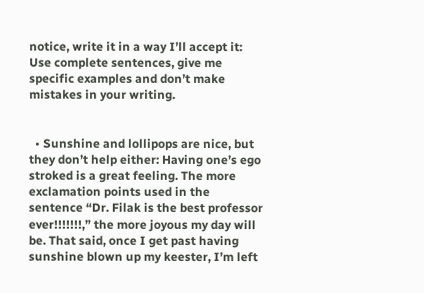notice, write it in a way I’ll accept it: Use complete sentences, give me specific examples and don’t make mistakes in your writing.


  • Sunshine and lollipops are nice, but they don’t help either: Having one’s ego stroked is a great feeling. The more exclamation points used in the sentence “Dr. Filak is the best professor ever!!!!!!!,” the more joyous my day will be. That said, once I get past having sunshine blown up my keester, I’m left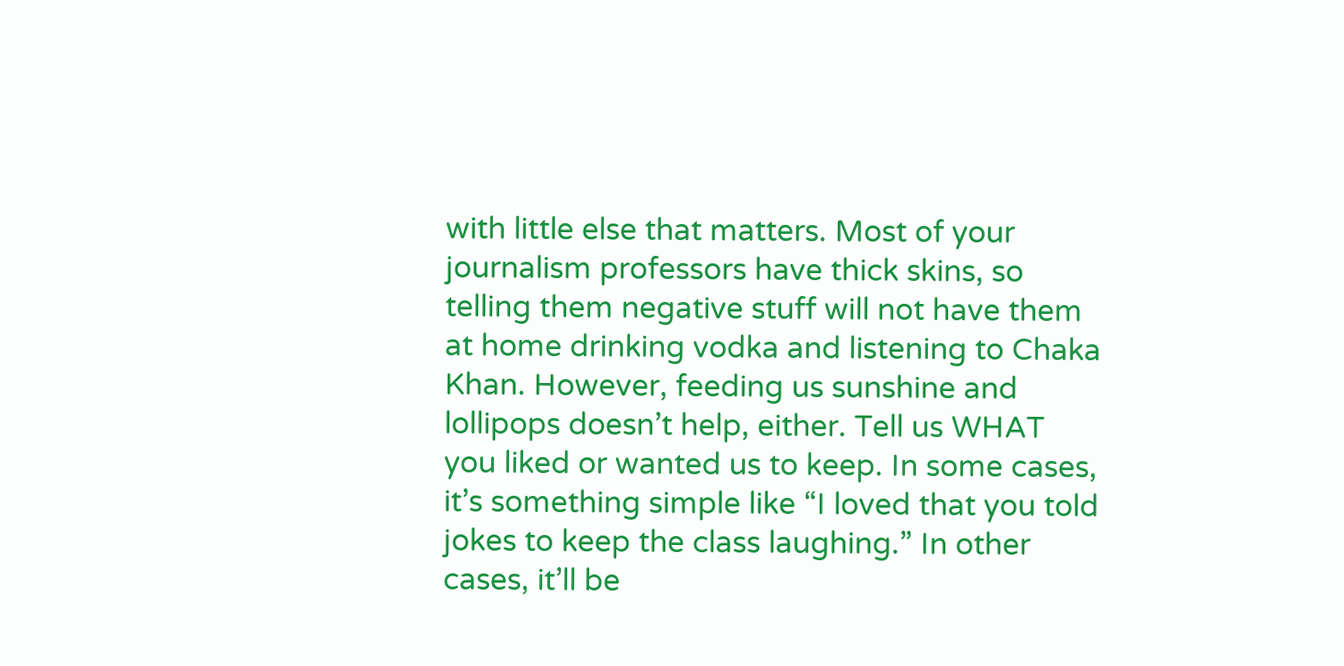with little else that matters. Most of your journalism professors have thick skins, so telling them negative stuff will not have them at home drinking vodka and listening to Chaka Khan. However, feeding us sunshine and lollipops doesn’t help, either. Tell us WHAT you liked or wanted us to keep. In some cases, it’s something simple like “I loved that you told jokes to keep the class laughing.” In other cases, it’ll be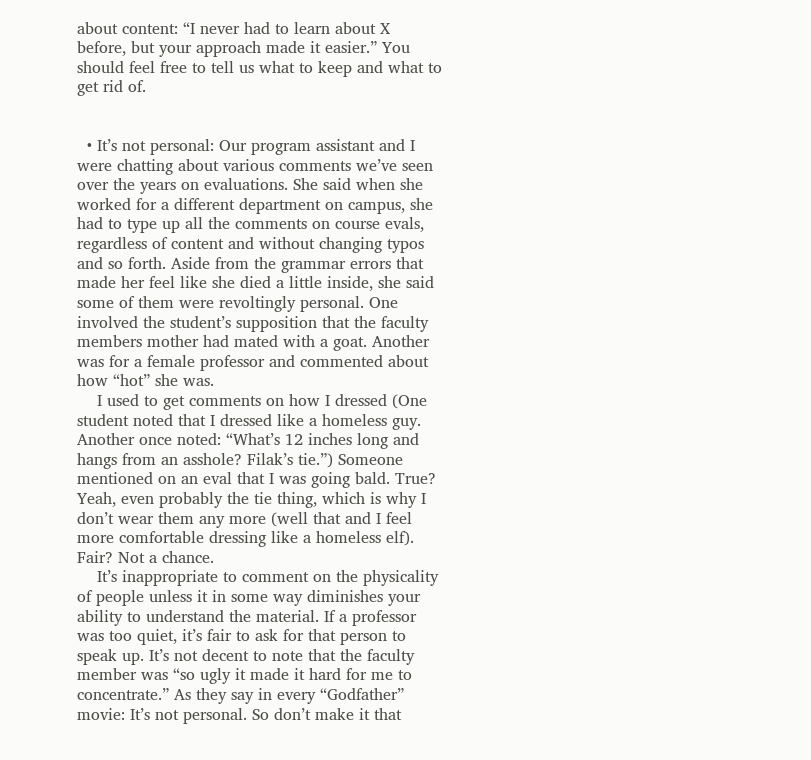about content: “I never had to learn about X before, but your approach made it easier.” You should feel free to tell us what to keep and what to get rid of.


  • It’s not personal: Our program assistant and I were chatting about various comments we’ve seen over the years on evaluations. She said when she worked for a different department on campus, she had to type up all the comments on course evals, regardless of content and without changing typos and so forth. Aside from the grammar errors that made her feel like she died a little inside, she said some of them were revoltingly personal. One involved the student’s supposition that the faculty members mother had mated with a goat. Another was for a female professor and commented about how “hot” she was.
    I used to get comments on how I dressed (One student noted that I dressed like a homeless guy. Another once noted: “What’s 12 inches long and hangs from an asshole? Filak’s tie.”) Someone mentioned on an eval that I was going bald. True? Yeah, even probably the tie thing, which is why I don’t wear them any more (well that and I feel more comfortable dressing like a homeless elf). Fair? Not a chance.
    It’s inappropriate to comment on the physicality of people unless it in some way diminishes your ability to understand the material. If a professor was too quiet, it’s fair to ask for that person to speak up. It’s not decent to note that the faculty member was “so ugly it made it hard for me to concentrate.” As they say in every “Godfather” movie: It’s not personal. So don’t make it that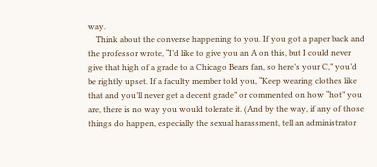way.
    Think about the converse happening to you. If you got a paper back and the professor wrote, “I’d like to give you an A on this, but I could never give that high of a grade to a Chicago Bears fan, so here’s your C,” you’d be rightly upset. If a faculty member told you, “Keep wearing clothes like that and you’ll never get a decent grade” or commented on how “hot” you are, there is no way you would tolerate it. (And by the way, if any of those things do happen, especially the sexual harassment, tell an administrator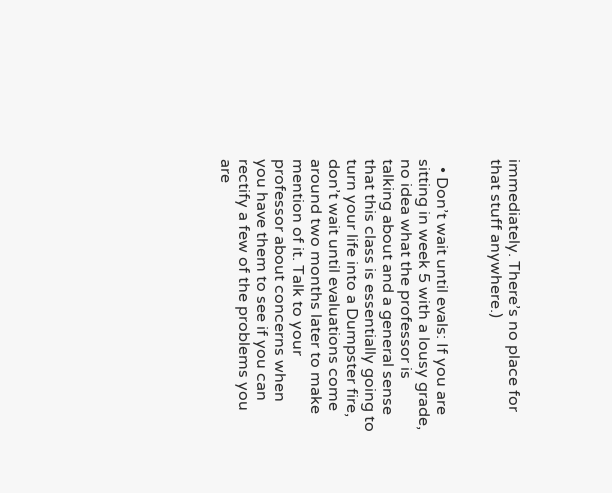immediately. There’s no place for that stuff anywhere.)


  • Don’t wait until evals: If you are sitting in week 5 with a lousy grade, no idea what the professor is talking about and a general sense that this class is essentially going to turn your life into a Dumpster fire, don’t wait until evaluations come around two months later to make mention of it. Talk to your professor about concerns when you have them to see if you can rectify a few of the problems you are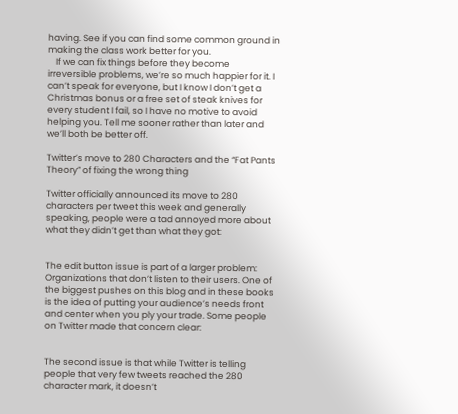having. See if you can find some common ground in making the class work better for you.
    If we can fix things before they become irreversible problems, we’re so much happier for it. I can’t speak for everyone, but I know I don’t get a Christmas bonus or a free set of steak knives for every student I fail, so I have no motive to avoid helping you. Tell me sooner rather than later and we’ll both be better off.

Twitter’s move to 280 Characters and the “Fat Pants Theory” of fixing the wrong thing

Twitter officially announced its move to 280 characters per tweet this week and generally speaking, people were a tad annoyed more about what they didn’t get than what they got:


The edit button issue is part of a larger problem: Organizations that don’t listen to their users. One of the biggest pushes on this blog and in these books is the idea of putting your audience’s needs front and center when you ply your trade. Some people on Twitter made that concern clear:


The second issue is that while Twitter is telling people that very few tweets reached the 280 character mark, it doesn’t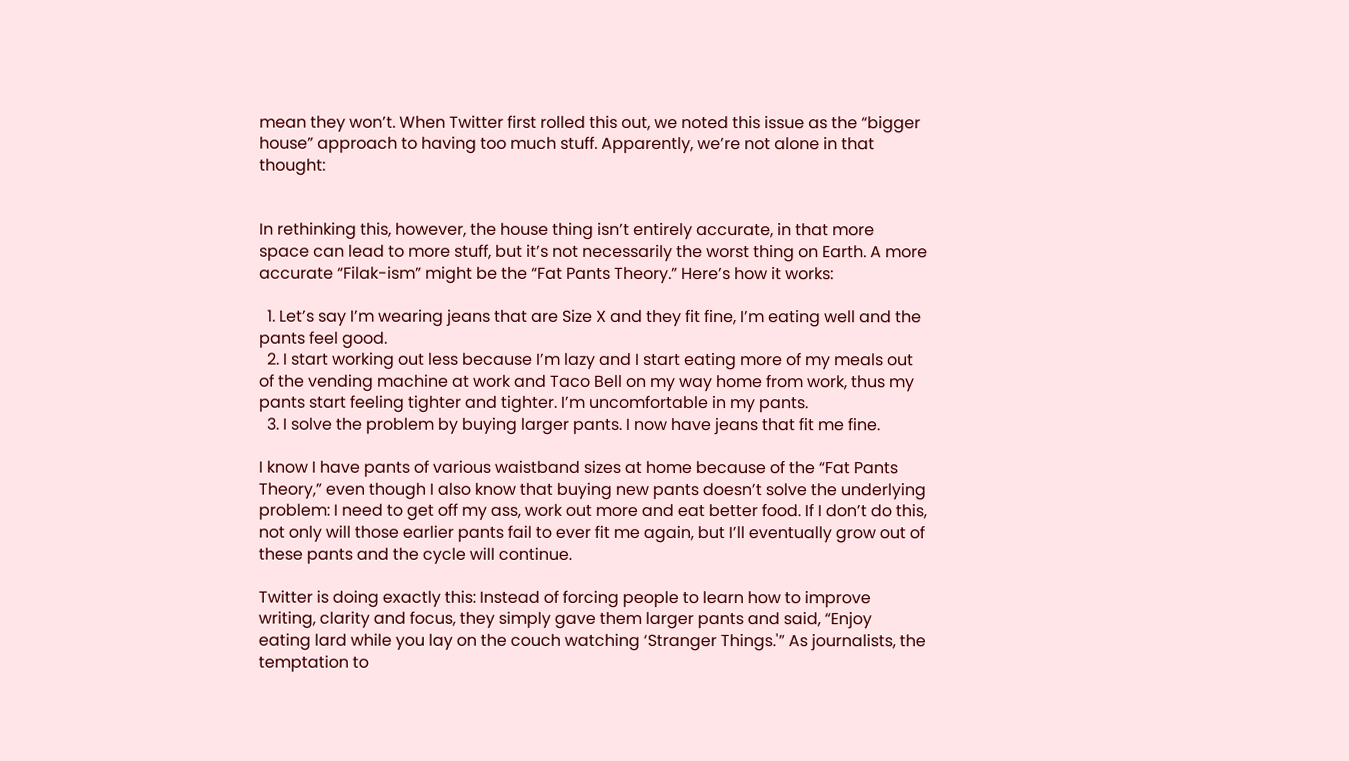mean they won’t. When Twitter first rolled this out, we noted this issue as the “bigger house” approach to having too much stuff. Apparently, we’re not alone in that thought:


In rethinking this, however, the house thing isn’t entirely accurate, in that more space can lead to more stuff, but it’s not necessarily the worst thing on Earth. A more accurate “Filak-ism” might be the “Fat Pants Theory.” Here’s how it works:

  1. Let’s say I’m wearing jeans that are Size X and they fit fine, I’m eating well and the pants feel good.
  2. I start working out less because I’m lazy and I start eating more of my meals out of the vending machine at work and Taco Bell on my way home from work, thus my pants start feeling tighter and tighter. I’m uncomfortable in my pants.
  3. I solve the problem by buying larger pants. I now have jeans that fit me fine.

I know I have pants of various waistband sizes at home because of the “Fat Pants Theory,” even though I also know that buying new pants doesn’t solve the underlying problem: I need to get off my ass, work out more and eat better food. If I don’t do this, not only will those earlier pants fail to ever fit me again, but I’ll eventually grow out of these pants and the cycle will continue.

Twitter is doing exactly this: Instead of forcing people to learn how to improve writing, clarity and focus, they simply gave them larger pants and said, “Enjoy eating lard while you lay on the couch watching ‘Stranger Things.'” As journalists, the temptation to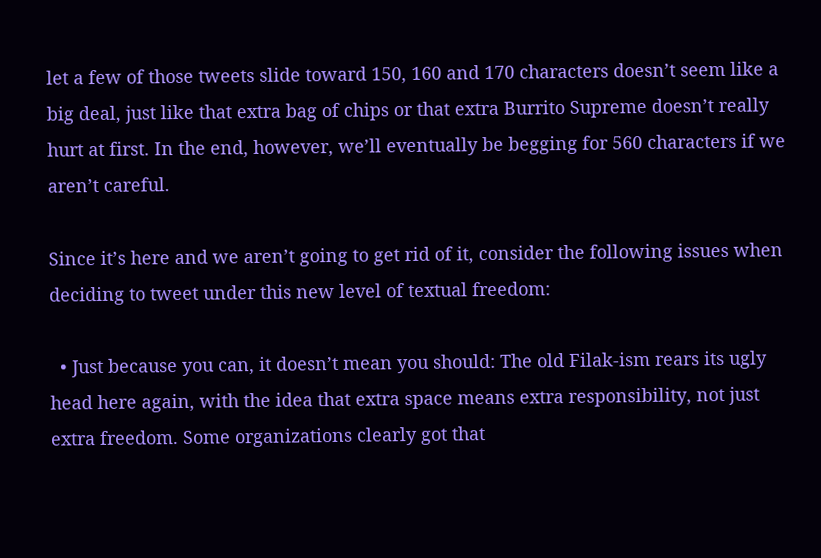let a few of those tweets slide toward 150, 160 and 170 characters doesn’t seem like a big deal, just like that extra bag of chips or that extra Burrito Supreme doesn’t really hurt at first. In the end, however, we’ll eventually be begging for 560 characters if we aren’t careful.

Since it’s here and we aren’t going to get rid of it, consider the following issues when deciding to tweet under this new level of textual freedom:

  • Just because you can, it doesn’t mean you should: The old Filak-ism rears its ugly head here again, with the idea that extra space means extra responsibility, not just extra freedom. Some organizations clearly got that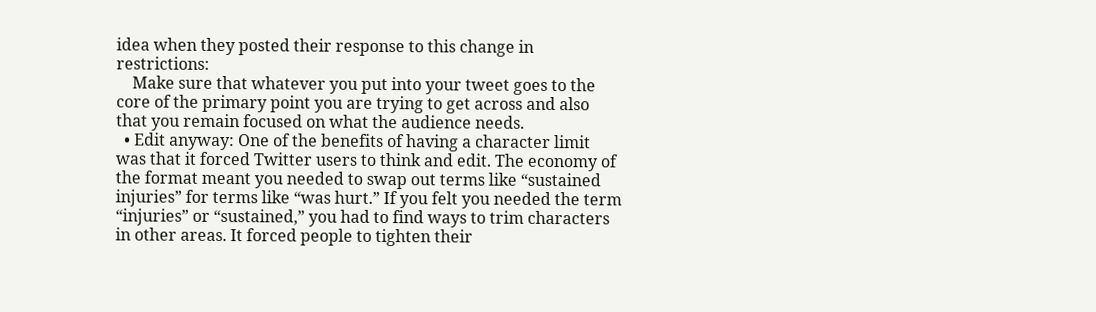idea when they posted their response to this change in restrictions:
    Make sure that whatever you put into your tweet goes to the core of the primary point you are trying to get across and also that you remain focused on what the audience needs.
  • Edit anyway: One of the benefits of having a character limit was that it forced Twitter users to think and edit. The economy of the format meant you needed to swap out terms like “sustained injuries” for terms like “was hurt.” If you felt you needed the term “injuries” or “sustained,” you had to find ways to trim characters in other areas. It forced people to tighten their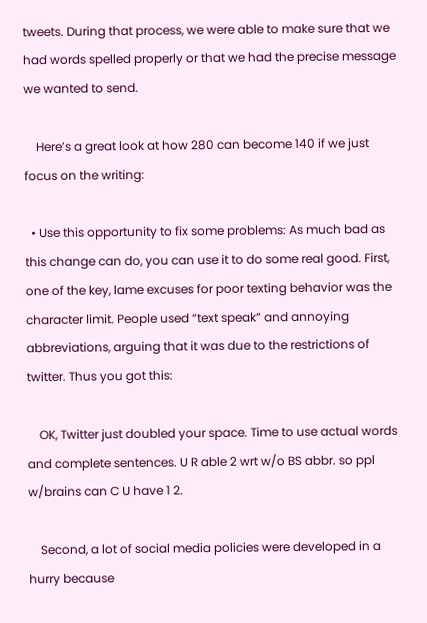tweets. During that process, we were able to make sure that we had words spelled properly or that we had the precise message we wanted to send.

    Here’s a great look at how 280 can become 140 if we just focus on the writing:

  • Use this opportunity to fix some problems: As much bad as this change can do, you can use it to do some real good. First, one of the key, lame excuses for poor texting behavior was the character limit. People used “text speak” and annoying abbreviations, arguing that it was due to the restrictions of twitter. Thus you got this:

    OK, Twitter just doubled your space. Time to use actual words and complete sentences. U R able 2 wrt w/o BS abbr. so ppl w/brains can C U have 1 2.

    Second, a lot of social media policies were developed in a hurry because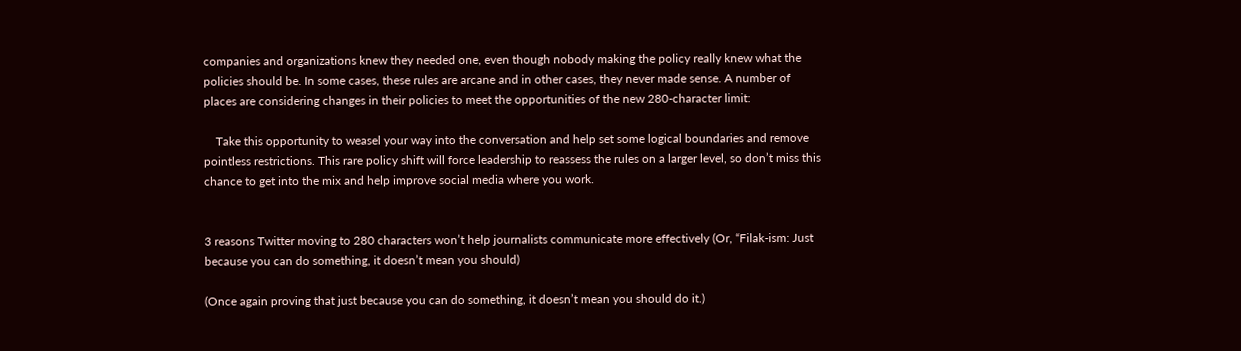companies and organizations knew they needed one, even though nobody making the policy really knew what the policies should be. In some cases, these rules are arcane and in other cases, they never made sense. A number of places are considering changes in their policies to meet the opportunities of the new 280-character limit:

    Take this opportunity to weasel your way into the conversation and help set some logical boundaries and remove pointless restrictions. This rare policy shift will force leadership to reassess the rules on a larger level, so don’t miss this chance to get into the mix and help improve social media where you work.


3 reasons Twitter moving to 280 characters won’t help journalists communicate more effectively (Or, “Filak-ism: Just because you can do something, it doesn’t mean you should)

(Once again proving that just because you can do something, it doesn’t mean you should do it.)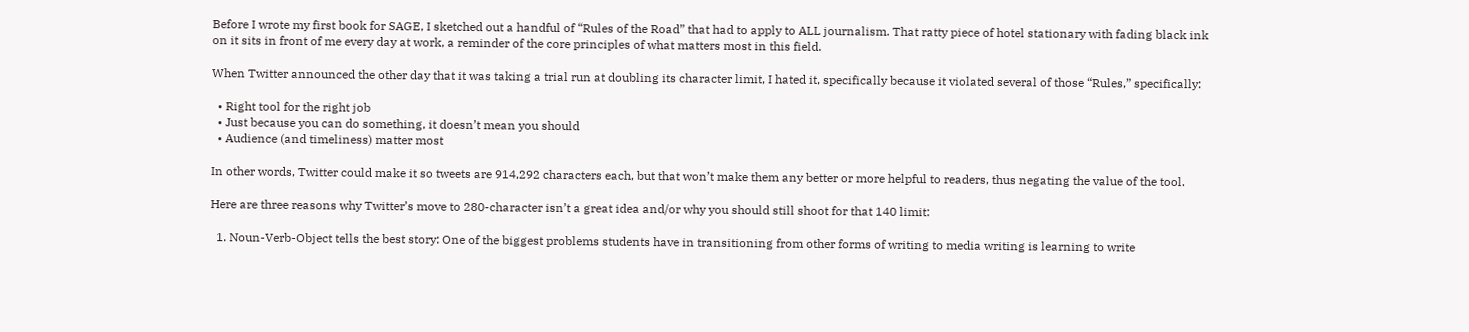Before I wrote my first book for SAGE, I sketched out a handful of “Rules of the Road” that had to apply to ALL journalism. That ratty piece of hotel stationary with fading black ink on it sits in front of me every day at work, a reminder of the core principles of what matters most in this field.

When Twitter announced the other day that it was taking a trial run at doubling its character limit, I hated it, specifically because it violated several of those “Rules,” specifically:

  • Right tool for the right job
  • Just because you can do something, it doesn’t mean you should
  • Audience (and timeliness) matter most

In other words, Twitter could make it so tweets are 914,292 characters each, but that won’t make them any better or more helpful to readers, thus negating the value of the tool.

Here are three reasons why Twitter’s move to 280-character isn’t a great idea and/or why you should still shoot for that 140 limit:

  1. Noun-Verb-Object tells the best story: One of the biggest problems students have in transitioning from other forms of writing to media writing is learning to write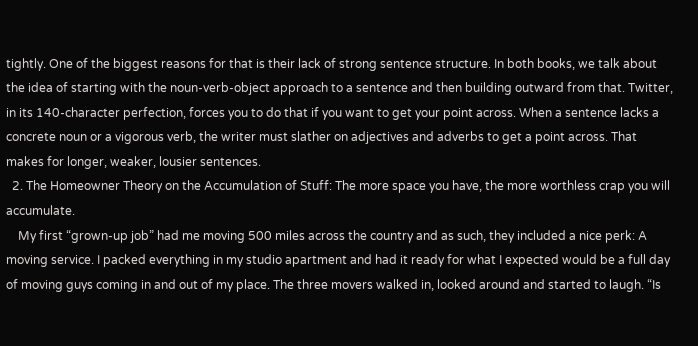tightly. One of the biggest reasons for that is their lack of strong sentence structure. In both books, we talk about the idea of starting with the noun-verb-object approach to a sentence and then building outward from that. Twitter, in its 140-character perfection, forces you to do that if you want to get your point across. When a sentence lacks a concrete noun or a vigorous verb, the writer must slather on adjectives and adverbs to get a point across. That makes for longer, weaker, lousier sentences.
  2. The Homeowner Theory on the Accumulation of Stuff: The more space you have, the more worthless crap you will accumulate.
    My first “grown-up job” had me moving 500 miles across the country and as such, they included a nice perk: A moving service. I packed everything in my studio apartment and had it ready for what I expected would be a full day of moving guys coming in and out of my place. The three movers walked in, looked around and started to laugh. “Is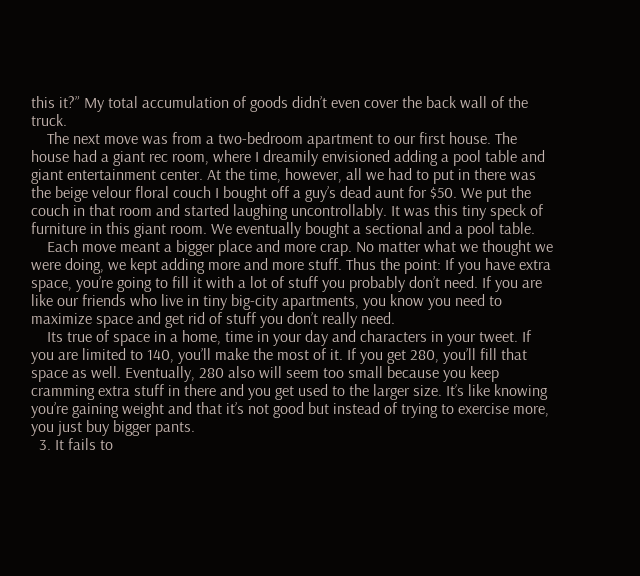this it?” My total accumulation of goods didn’t even cover the back wall of the truck.
    The next move was from a two-bedroom apartment to our first house. The house had a giant rec room, where I dreamily envisioned adding a pool table and giant entertainment center. At the time, however, all we had to put in there was the beige velour floral couch I bought off a guy’s dead aunt for $50. We put the couch in that room and started laughing uncontrollably. It was this tiny speck of furniture in this giant room. We eventually bought a sectional and a pool table.
    Each move meant a bigger place and more crap. No matter what we thought we were doing, we kept adding more and more stuff. Thus the point: If you have extra space, you’re going to fill it with a lot of stuff you probably don’t need. If you are like our friends who live in tiny big-city apartments, you know you need to maximize space and get rid of stuff you don’t really need.
    Its true of space in a home, time in your day and characters in your tweet. If you are limited to 140, you’ll make the most of it. If you get 280, you’ll fill that space as well. Eventually, 280 also will seem too small because you keep cramming extra stuff in there and you get used to the larger size. It’s like knowing you’re gaining weight and that it’s not good but instead of trying to exercise more, you just buy bigger pants.
  3. It fails to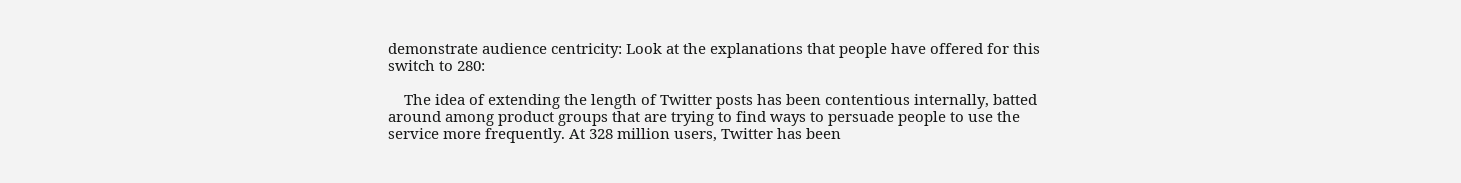demonstrate audience centricity: Look at the explanations that people have offered for this switch to 280:

    The idea of extending the length of Twitter posts has been contentious internally, batted around among product groups that are trying to find ways to persuade people to use the service more frequently. At 328 million users, Twitter has been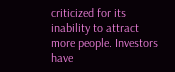criticized for its inability to attract more people. Investors have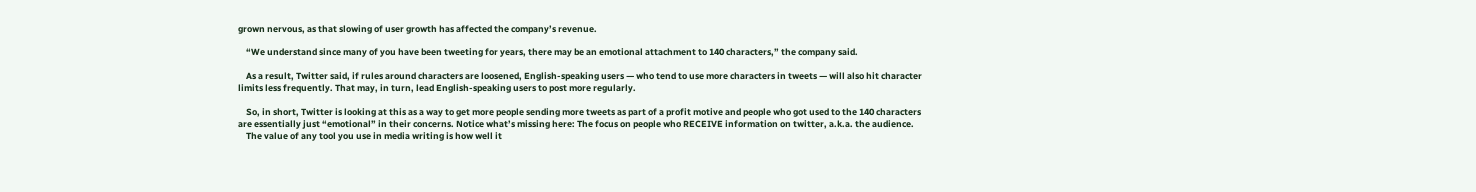grown nervous, as that slowing of user growth has affected the company’s revenue.

    “We understand since many of you have been tweeting for years, there may be an emotional attachment to 140 characters,” the company said.

    As a result, Twitter said, if rules around characters are loosened, English-speaking users — who tend to use more characters in tweets — will also hit character limits less frequently. That may, in turn, lead English-speaking users to post more regularly.

    So, in short, Twitter is looking at this as a way to get more people sending more tweets as part of a profit motive and people who got used to the 140 characters are essentially just “emotional” in their concerns. Notice what’s missing here: The focus on people who RECEIVE information on twitter, a.k.a. the audience.
    The value of any tool you use in media writing is how well it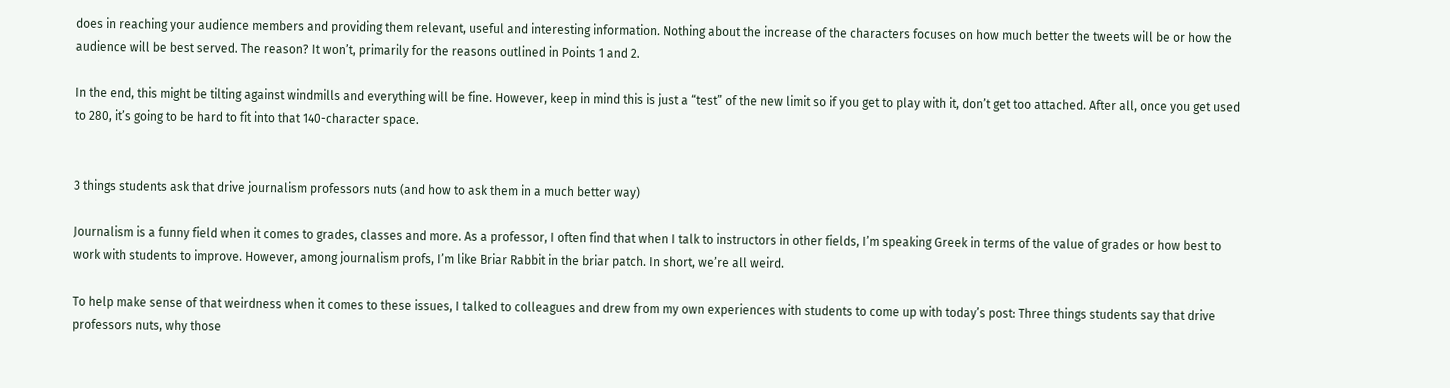does in reaching your audience members and providing them relevant, useful and interesting information. Nothing about the increase of the characters focuses on how much better the tweets will be or how the audience will be best served. The reason? It won’t, primarily for the reasons outlined in Points 1 and 2.

In the end, this might be tilting against windmills and everything will be fine. However, keep in mind this is just a “test” of the new limit so if you get to play with it, don’t get too attached. After all, once you get used to 280, it’s going to be hard to fit into that 140-character space.


3 things students ask that drive journalism professors nuts (and how to ask them in a much better way)

Journalism is a funny field when it comes to grades, classes and more. As a professor, I often find that when I talk to instructors in other fields, I’m speaking Greek in terms of the value of grades or how best to work with students to improve. However, among journalism profs, I’m like Briar Rabbit in the briar patch. In short, we’re all weird.

To help make sense of that weirdness when it comes to these issues, I talked to colleagues and drew from my own experiences with students to come up with today’s post: Three things students say that drive professors nuts, why those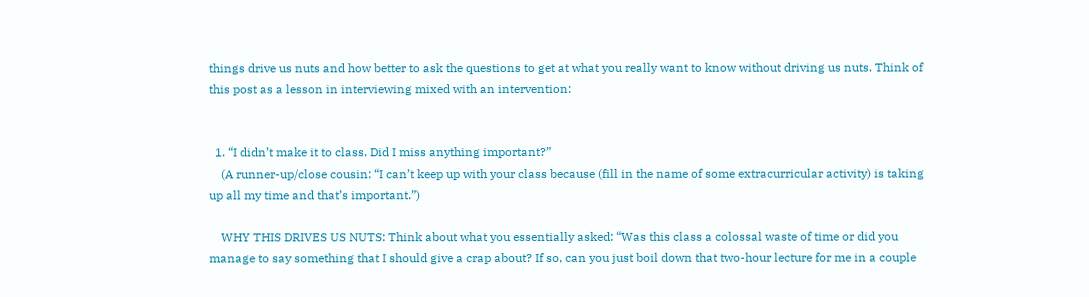things drive us nuts and how better to ask the questions to get at what you really want to know without driving us nuts. Think of this post as a lesson in interviewing mixed with an intervention:


  1. “I didn’t make it to class. Did I miss anything important?”
    (A runner-up/close cousin: “I can’t keep up with your class because (fill in the name of some extracurricular activity) is taking up all my time and that’s important.”)

    WHY THIS DRIVES US NUTS: Think about what you essentially asked: “Was this class a colossal waste of time or did you manage to say something that I should give a crap about? If so, can you just boil down that two-hour lecture for me in a couple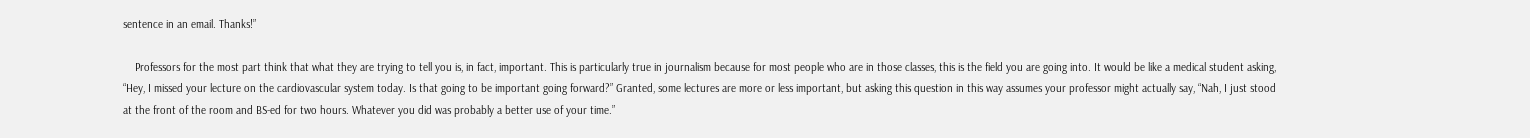sentence in an email. Thanks!”

    Professors for the most part think that what they are trying to tell you is, in fact, important. This is particularly true in journalism because for most people who are in those classes, this is the field you are going into. It would be like a medical student asking, “Hey, I missed your lecture on the cardiovascular system today. Is that going to be important going forward?” Granted, some lectures are more or less important, but asking this question in this way assumes your professor might actually say, “Nah, I just stood at the front of the room and BS-ed for two hours. Whatever you did was probably a better use of your time.”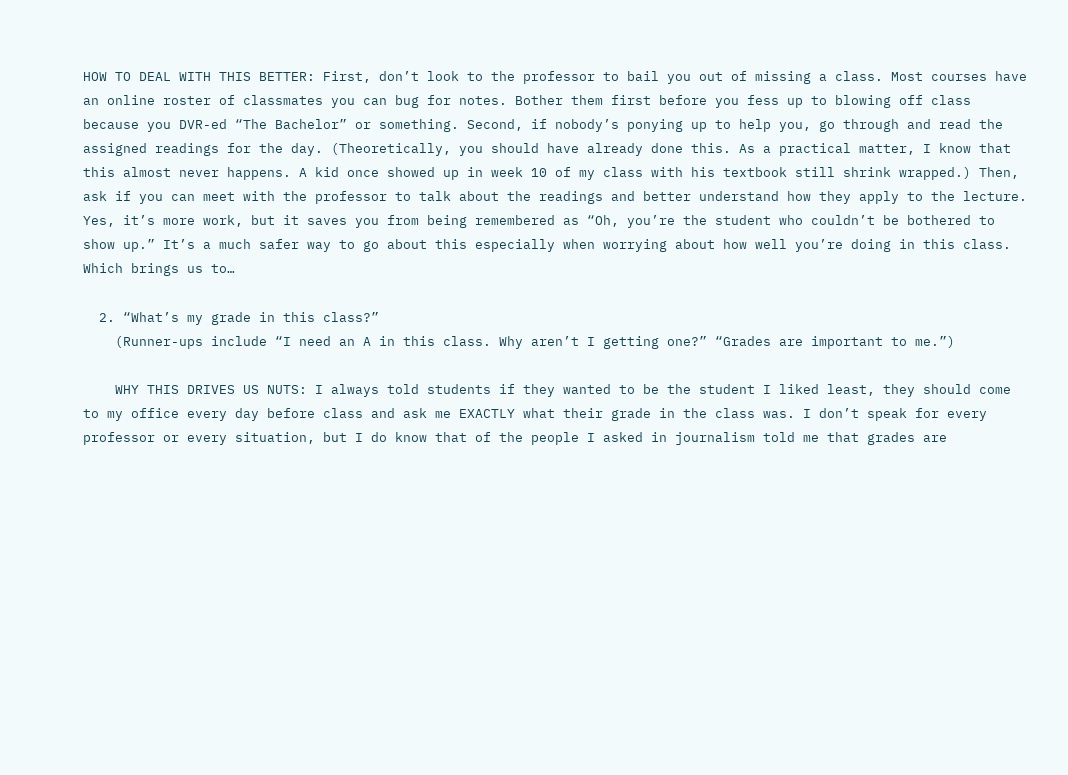HOW TO DEAL WITH THIS BETTER: First, don’t look to the professor to bail you out of missing a class. Most courses have an online roster of classmates you can bug for notes. Bother them first before you fess up to blowing off class because you DVR-ed “The Bachelor” or something. Second, if nobody’s ponying up to help you, go through and read the assigned readings for the day. (Theoretically, you should have already done this. As a practical matter, I know that this almost never happens. A kid once showed up in week 10 of my class with his textbook still shrink wrapped.) Then, ask if you can meet with the professor to talk about the readings and better understand how they apply to the lecture. Yes, it’s more work, but it saves you from being remembered as “Oh, you’re the student who couldn’t be bothered to show up.” It’s a much safer way to go about this especially when worrying about how well you’re doing in this class. Which brings us to…

  2. “What’s my grade in this class?”
    (Runner-ups include “I need an A in this class. Why aren’t I getting one?” “Grades are important to me.”)

    WHY THIS DRIVES US NUTS: I always told students if they wanted to be the student I liked least, they should come to my office every day before class and ask me EXACTLY what their grade in the class was. I don’t speak for every professor or every situation, but I do know that of the people I asked in journalism told me that grades are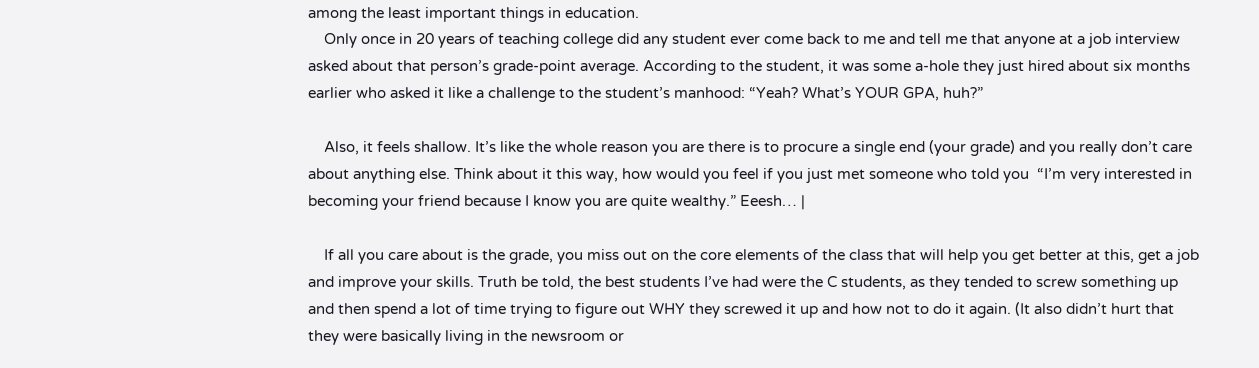among the least important things in education.
    Only once in 20 years of teaching college did any student ever come back to me and tell me that anyone at a job interview asked about that person’s grade-point average. According to the student, it was some a-hole they just hired about six months earlier who asked it like a challenge to the student’s manhood: “Yeah? What’s YOUR GPA, huh?”

    Also, it feels shallow. It’s like the whole reason you are there is to procure a single end (your grade) and you really don’t care about anything else. Think about it this way, how would you feel if you just met someone who told you  “I’m very interested in becoming your friend because I know you are quite wealthy.” Eeesh… |

    If all you care about is the grade, you miss out on the core elements of the class that will help you get better at this, get a job and improve your skills. Truth be told, the best students I’ve had were the C students, as they tended to screw something up and then spend a lot of time trying to figure out WHY they screwed it up and how not to do it again. (It also didn’t hurt that they were basically living in the newsroom or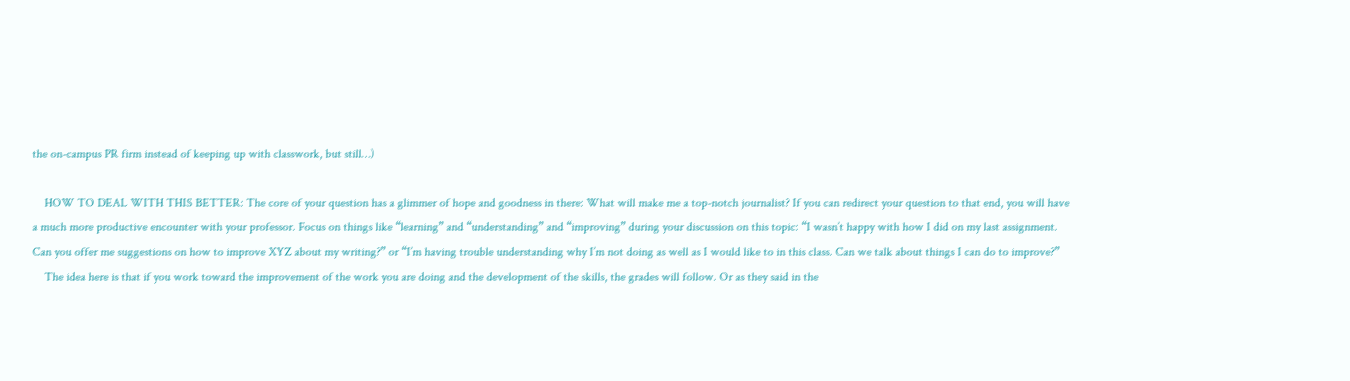the on-campus PR firm instead of keeping up with classwork, but still…)

    HOW TO DEAL WITH THIS BETTER: The core of your question has a glimmer of hope and goodness in there: What will make me a top-notch journalist? If you can redirect your question to that end, you will have a much more productive encounter with your professor. Focus on things like “learning” and “understanding” and “improving” during your discussion on this topic: “I wasn’t happy with how I did on my last assignment. Can you offer me suggestions on how to improve XYZ about my writing?” or “I’m having trouble understanding why I’m not doing as well as I would like to in this class. Can we talk about things I can do to improve?”
    The idea here is that if you work toward the improvement of the work you are doing and the development of the skills, the grades will follow. Or as they said in the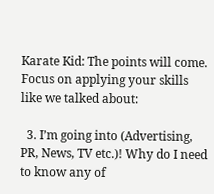Karate Kid: The points will come. Focus on applying your skills like we talked about:

  3. I’m going into (Advertising, PR, News, TV etc.)! Why do I need to know any of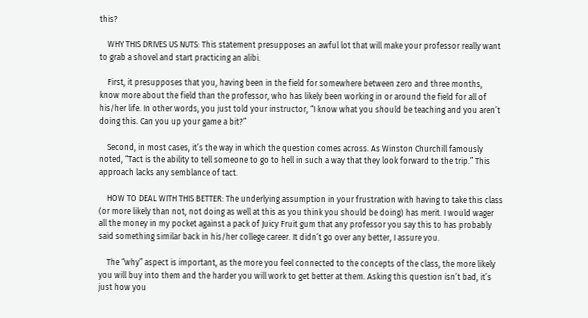this?

    WHY THIS DRIVES US NUTS: This statement presupposes an awful lot that will make your professor really want to grab a shovel and start practicing an alibi.

    First, it presupposes that you, having been in the field for somewhere between zero and three months, know more about the field than the professor, who has likely been working in or around the field for all of his/her life. In other words, you just told your instructor, “I know what you should be teaching and you aren’t doing this. Can you up your game a bit?”

    Second, in most cases, it’s the way in which the question comes across. As Winston Churchill famously noted, “Tact is the ability to tell someone to go to hell in such a way that they look forward to the trip.” This approach lacks any semblance of tact.

    HOW TO DEAL WITH THIS BETTER: The underlying assumption in your frustration with having to take this class (or more likely than not, not doing as well at this as you think you should be doing) has merit. I would wager all the money in my pocket against a pack of Juicy Fruit gum that any professor you say this to has probably said something similar back in his/her college career. It didn’t go over any better, I assure you.

    The “why” aspect is important, as the more you feel connected to the concepts of the class, the more likely you will buy into them and the harder you will work to get better at them. Asking this question isn’t bad, it’s just how you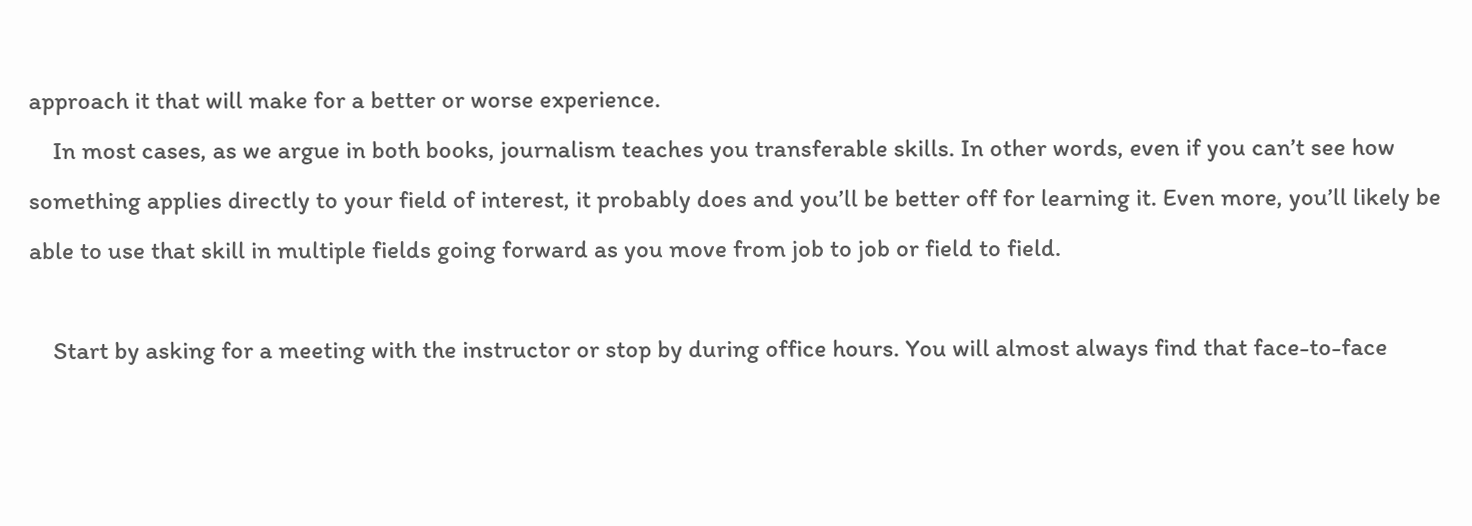approach it that will make for a better or worse experience.
    In most cases, as we argue in both books, journalism teaches you transferable skills. In other words, even if you can’t see how something applies directly to your field of interest, it probably does and you’ll be better off for learning it. Even more, you’ll likely be able to use that skill in multiple fields going forward as you move from job to job or field to field.

    Start by asking for a meeting with the instructor or stop by during office hours. You will almost always find that face-to-face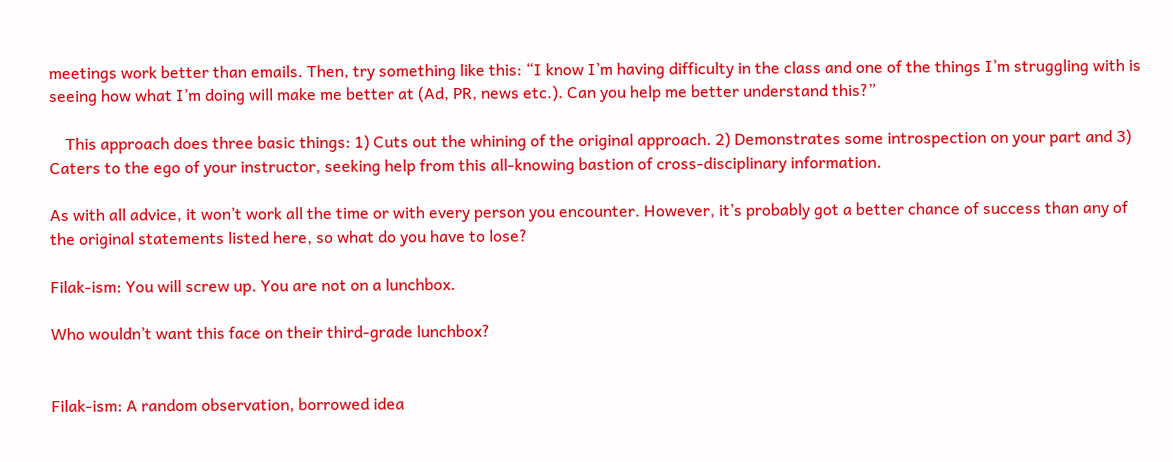meetings work better than emails. Then, try something like this: “I know I’m having difficulty in the class and one of the things I’m struggling with is seeing how what I’m doing will make me better at (Ad, PR, news etc.). Can you help me better understand this?”

    This approach does three basic things: 1) Cuts out the whining of the original approach. 2) Demonstrates some introspection on your part and 3) Caters to the ego of your instructor, seeking help from this all-knowing bastion of cross-disciplinary information.

As with all advice, it won’t work all the time or with every person you encounter. However, it’s probably got a better chance of success than any of the original statements listed here, so what do you have to lose?

Filak-ism: You will screw up. You are not on a lunchbox.

Who wouldn’t want this face on their third-grade lunchbox?


Filak-ism: A random observation, borrowed idea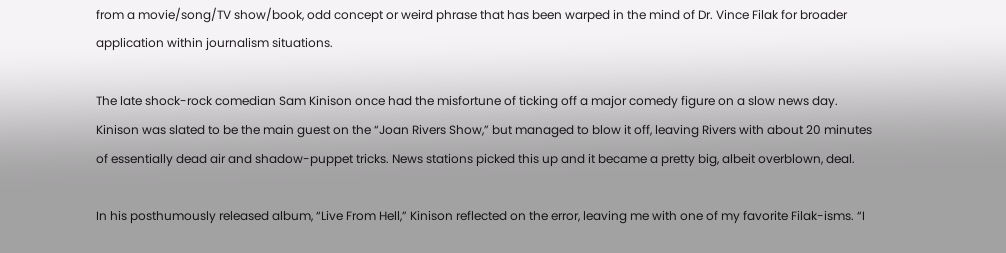from a movie/song/TV show/book, odd concept or weird phrase that has been warped in the mind of Dr. Vince Filak for broader application within journalism situations.

The late shock-rock comedian Sam Kinison once had the misfortune of ticking off a major comedy figure on a slow news day. Kinison was slated to be the main guest on the “Joan Rivers Show,” but managed to blow it off, leaving Rivers with about 20 minutes of essentially dead air and shadow-puppet tricks. News stations picked this up and it became a pretty big, albeit overblown, deal.

In his posthumously released album, “Live From Hell,” Kinison reflected on the error, leaving me with one of my favorite Filak-isms. “I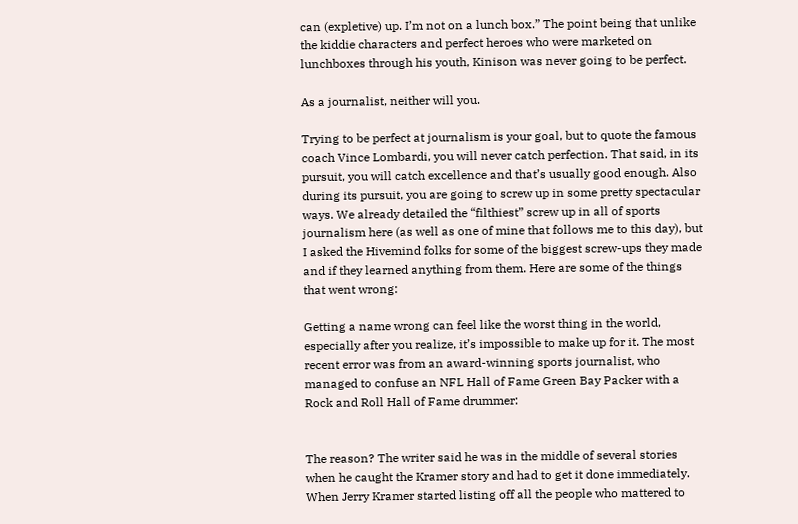can (expletive) up. I’m not on a lunch box.” The point being that unlike the kiddie characters and perfect heroes who were marketed on lunchboxes through his youth, Kinison was never going to be perfect.

As a journalist, neither will you.

Trying to be perfect at journalism is your goal, but to quote the famous coach Vince Lombardi, you will never catch perfection. That said, in its pursuit, you will catch excellence and that’s usually good enough. Also during its pursuit, you are going to screw up in some pretty spectacular ways. We already detailed the “filthiest” screw up in all of sports journalism here (as well as one of mine that follows me to this day), but I asked the Hivemind folks for some of the biggest screw-ups they made and if they learned anything from them. Here are some of the things that went wrong:

Getting a name wrong can feel like the worst thing in the world, especially after you realize, it’s impossible to make up for it. The most recent error was from an award-winning sports journalist, who managed to confuse an NFL Hall of Fame Green Bay Packer with a Rock and Roll Hall of Fame drummer:


The reason? The writer said he was in the middle of several stories when he caught the Kramer story and had to get it done immediately. When Jerry Kramer started listing off all the people who mattered to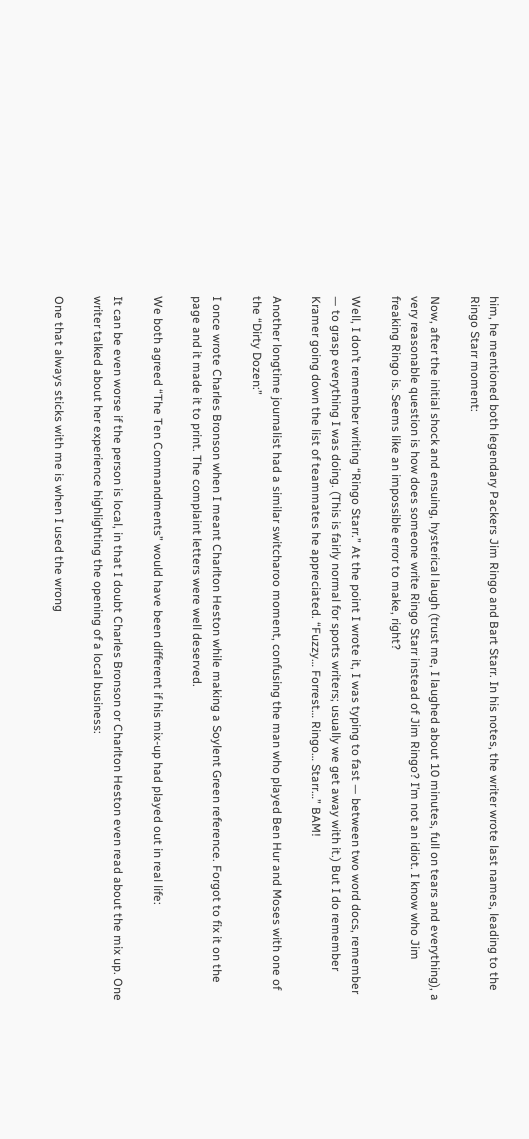him, he mentioned both legendary Packers Jim Ringo and Bart Starr. In his notes, the writer wrote last names, leading to the Ringo Starr moment:

Now, after the initial shock and ensuing, hysterical laugh (trust me, I laughed about 10 minutes, full on tears and everything), a very reasonable question is how does someone write Ringo Starr instead of Jim Ringo? I’m not an idiot. I know who Jim freaking Ringo is. Seems like an impossible error to make, right?

Well, I don’t remember writing “Ringo Starr.” At the point I wrote it, I was typing to fast — between two word docs, remember — to grasp everything I was doing. (This is fairly normal for sports writers; usually we get away with it.) But I do remember Kramer going down the list of teammates he appreciated. “Fuzzy… Forrest… Ringo… Starr…” BAM!

Another longtime journalist had a similar switcharoo moment, confusing the man who played Ben Hur and Moses with one of the “Dirty Dozen:”

I once wrote Charles Bronson when I meant Charlton Heston while making a Soylent Green reference. Forgot to fix it on the page and it made it to print. The complaint letters were well deserved.

We both agreed “The Ten Commandments” would have been different if his mix-up had played out in real life:

It can be even worse if the person is local, in that I doubt Charles Bronson or Charlton Heston even read about the mix up. One writer talked about her experience highlighting the opening of a local business:

One that always sticks with me is when I used the wrong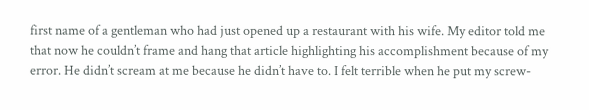first name of a gentleman who had just opened up a restaurant with his wife. My editor told me that now he couldn’t frame and hang that article highlighting his accomplishment because of my error. He didn’t scream at me because he didn’t have to. I felt terrible when he put my screw-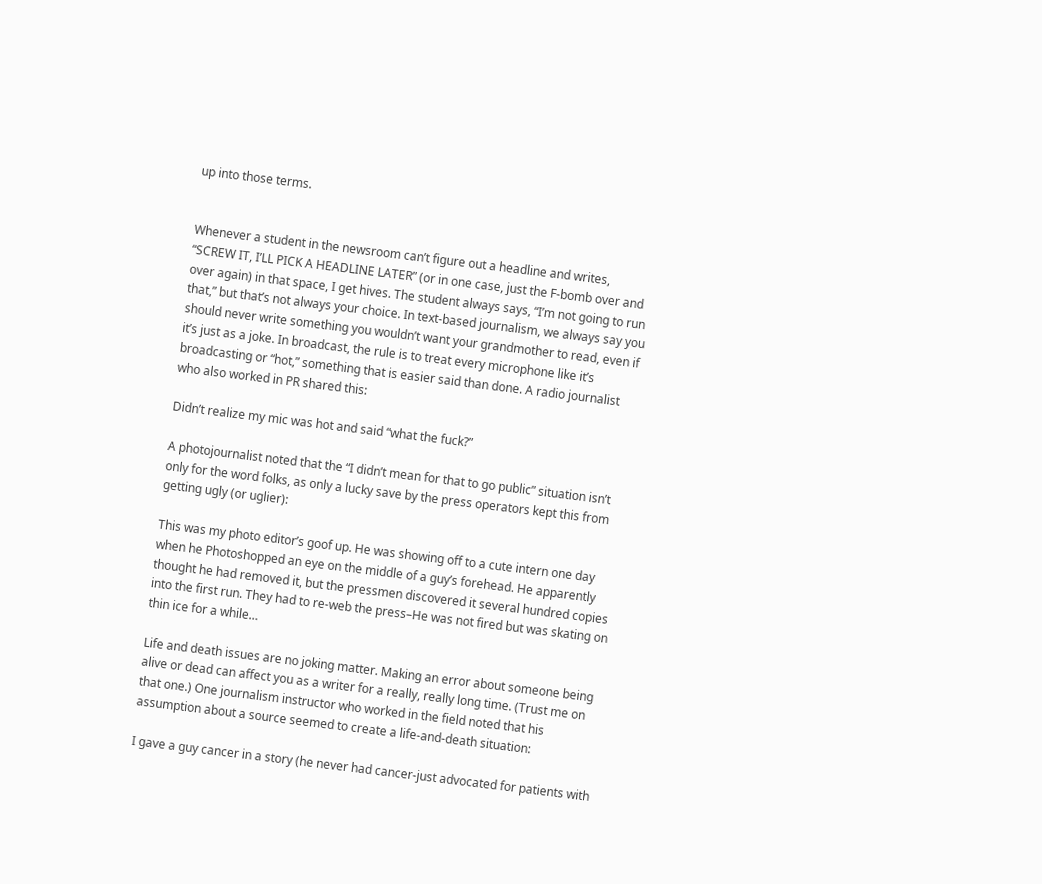up into those terms.


Whenever a student in the newsroom can’t figure out a headline and writes, “SCREW IT, I’LL PICK A HEADLINE LATER” (or in one case, just the F-bomb over and over again) in that space, I get hives. The student always says, “I’m not going to run that,” but that’s not always your choice. In text-based journalism, we always say you should never write something you wouldn’t want your grandmother to read, even if it’s just as a joke. In broadcast, the rule is to treat every microphone like it’s broadcasting or “hot,” something that is easier said than done. A radio journalist who also worked in PR shared this:

Didn’t realize my mic was hot and said “what the fuck?”

A photojournalist noted that the “I didn’t mean for that to go public” situation isn’t only for the word folks, as only a lucky save by the press operators kept this from getting ugly (or uglier):

This was my photo editor’s goof up. He was showing off to a cute intern one day when he Photoshopped an eye on the middle of a guy’s forehead. He apparently thought he had removed it, but the pressmen discovered it several hundred copies into the first run. They had to re-web the press–He was not fired but was skating on thin ice for a while…

Life and death issues are no joking matter. Making an error about someone being alive or dead can affect you as a writer for a really, really long time. (Trust me on that one.) One journalism instructor who worked in the field noted that his assumption about a source seemed to create a life-and-death situation:

I gave a guy cancer in a story (he never had cancer-just advocated for patients with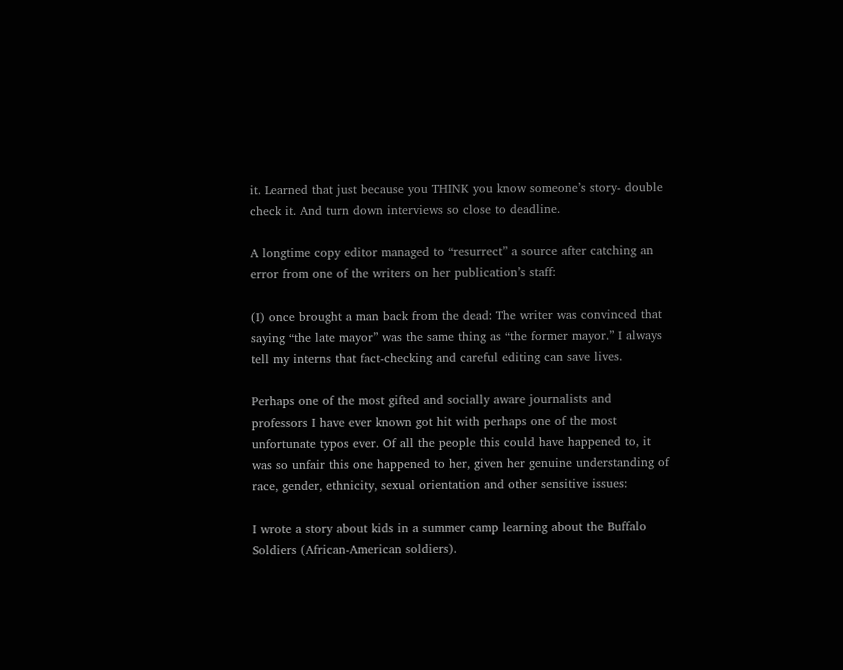it. Learned that just because you THINK you know someone’s story- double check it. And turn down interviews so close to deadline.

A longtime copy editor managed to “resurrect” a source after catching an error from one of the writers on her publication’s staff:

(I) once brought a man back from the dead: The writer was convinced that saying “the late mayor” was the same thing as “the former mayor.” I always tell my interns that fact-checking and careful editing can save lives.

Perhaps one of the most gifted and socially aware journalists and professors I have ever known got hit with perhaps one of the most unfortunate typos ever. Of all the people this could have happened to, it was so unfair this one happened to her, given her genuine understanding of race, gender, ethnicity, sexual orientation and other sensitive issues:

I wrote a story about kids in a summer camp learning about the Buffalo Soldiers (African-American soldiers).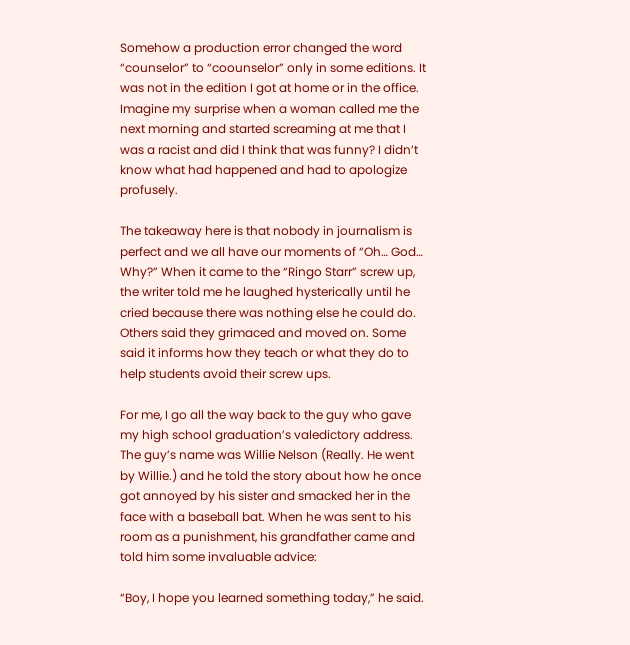Somehow a production error changed the word “counselor” to “coounselor” only in some editions. It was not in the edition I got at home or in the office. Imagine my surprise when a woman called me the next morning and started screaming at me that I was a racist and did I think that was funny? I didn’t know what had happened and had to apologize profusely.

The takeaway here is that nobody in journalism is perfect and we all have our moments of “Oh… God… Why?” When it came to the “Ringo Starr” screw up, the writer told me he laughed hysterically until he cried because there was nothing else he could do. Others said they grimaced and moved on. Some said it informs how they teach or what they do to help students avoid their screw ups.

For me, I go all the way back to the guy who gave my high school graduation’s valedictory address. The guy’s name was Willie Nelson (Really. He went by Willie.) and he told the story about how he once got annoyed by his sister and smacked her in the face with a baseball bat. When he was sent to his room as a punishment, his grandfather came and told him some invaluable advice:

“Boy, I hope you learned something today,” he said.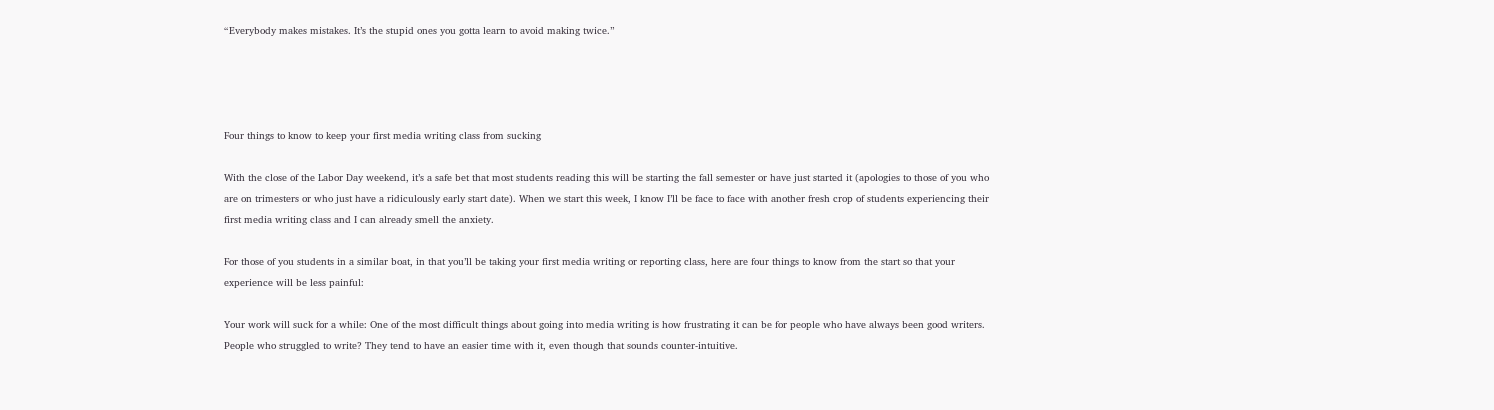“Everybody makes mistakes. It’s the stupid ones you gotta learn to avoid making twice.”




Four things to know to keep your first media writing class from sucking

With the close of the Labor Day weekend, it’s a safe bet that most students reading this will be starting the fall semester or have just started it (apologies to those of you who are on trimesters or who just have a ridiculously early start date). When we start this week, I know I’ll be face to face with another fresh crop of students experiencing their first media writing class and I can already smell the anxiety.

For those of you students in a similar boat, in that you’ll be taking your first media writing or reporting class, here are four things to know from the start so that your experience will be less painful:

Your work will suck for a while: One of the most difficult things about going into media writing is how frustrating it can be for people who have always been good writers. People who struggled to write? They tend to have an easier time with it, even though that sounds counter-intuitive.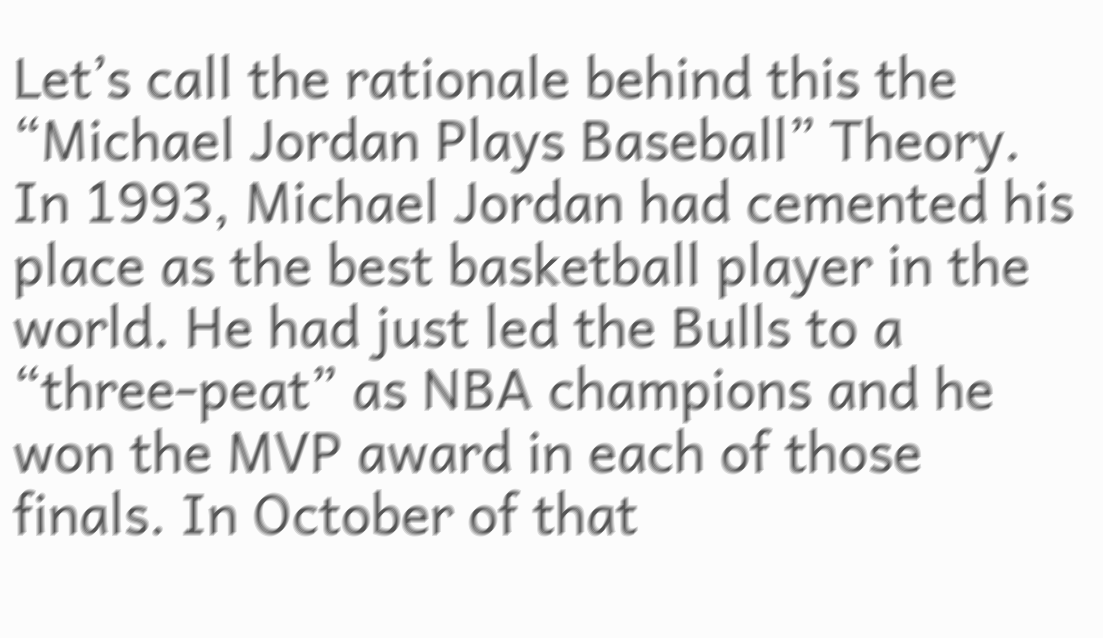Let’s call the rationale behind this the “Michael Jordan Plays Baseball” Theory. In 1993, Michael Jordan had cemented his place as the best basketball player in the world. He had just led the Bulls to a “three-peat” as NBA champions and he won the MVP award in each of those finals. In October of that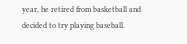year, he retired from basketball and decided to try playing baseball.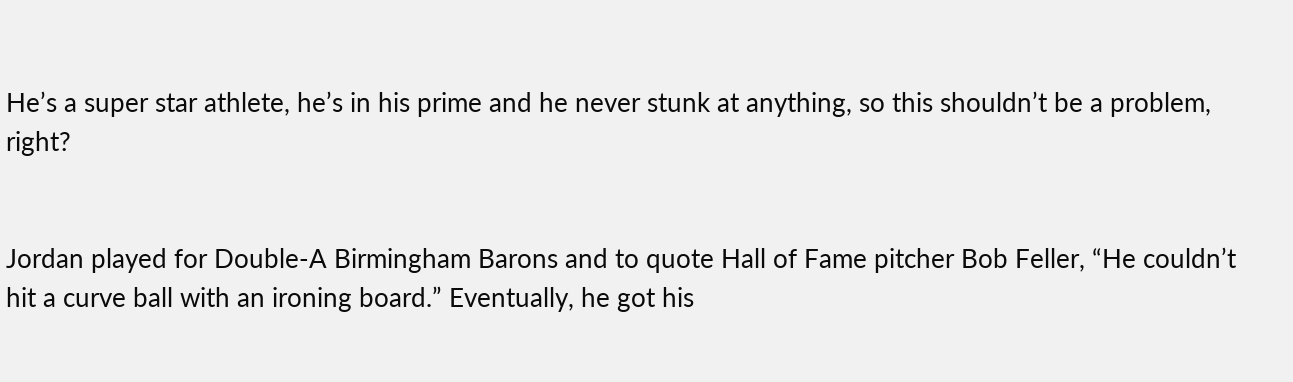He’s a super star athlete, he’s in his prime and he never stunk at anything, so this shouldn’t be a problem, right?


Jordan played for Double-A Birmingham Barons and to quote Hall of Fame pitcher Bob Feller, “He couldn’t hit a curve ball with an ironing board.” Eventually, he got his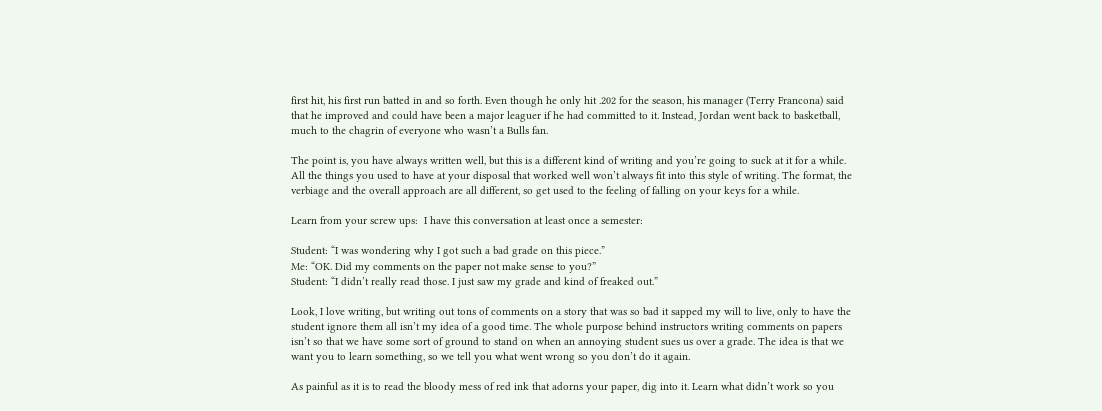first hit, his first run batted in and so forth. Even though he only hit .202 for the season, his manager (Terry Francona) said that he improved and could have been a major leaguer if he had committed to it. Instead, Jordan went back to basketball, much to the chagrin of everyone who wasn’t a Bulls fan.

The point is, you have always written well, but this is a different kind of writing and you’re going to suck at it for a while. All the things you used to have at your disposal that worked well won’t always fit into this style of writing. The format, the verbiage and the overall approach are all different, so get used to the feeling of falling on your keys for a while.

Learn from your screw ups:  I have this conversation at least once a semester:

Student: “I was wondering why I got such a bad grade on this piece.”
Me: “OK. Did my comments on the paper not make sense to you?”
Student: “I didn’t really read those. I just saw my grade and kind of freaked out.”

Look, I love writing, but writing out tons of comments on a story that was so bad it sapped my will to live, only to have the student ignore them all isn’t my idea of a good time. The whole purpose behind instructors writing comments on papers isn’t so that we have some sort of ground to stand on when an annoying student sues us over a grade. The idea is that we want you to learn something, so we tell you what went wrong so you don’t do it again.

As painful as it is to read the bloody mess of red ink that adorns your paper, dig into it. Learn what didn’t work so you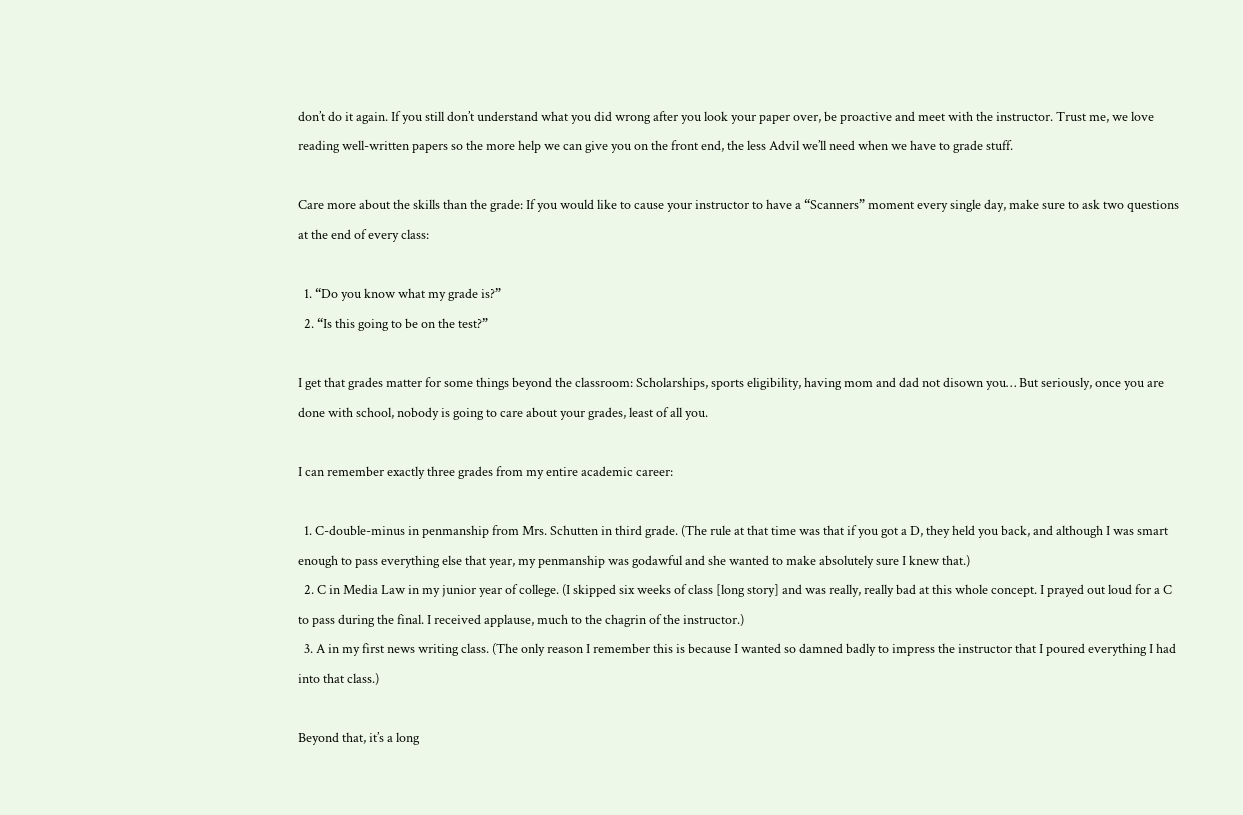don’t do it again. If you still don’t understand what you did wrong after you look your paper over, be proactive and meet with the instructor. Trust me, we love reading well-written papers so the more help we can give you on the front end, the less Advil we’ll need when we have to grade stuff.

Care more about the skills than the grade: If you would like to cause your instructor to have a “Scanners” moment every single day, make sure to ask two questions at the end of every class:

  1. “Do you know what my grade is?”
  2. “Is this going to be on the test?”

I get that grades matter for some things beyond the classroom: Scholarships, sports eligibility, having mom and dad not disown you… But seriously, once you are done with school, nobody is going to care about your grades, least of all you.

I can remember exactly three grades from my entire academic career:

  1. C-double-minus in penmanship from Mrs. Schutten in third grade. (The rule at that time was that if you got a D, they held you back, and although I was smart enough to pass everything else that year, my penmanship was godawful and she wanted to make absolutely sure I knew that.)
  2. C in Media Law in my junior year of college. (I skipped six weeks of class [long story] and was really, really bad at this whole concept. I prayed out loud for a C to pass during the final. I received applause, much to the chagrin of the instructor.)
  3. A in my first news writing class. (The only reason I remember this is because I wanted so damned badly to impress the instructor that I poured everything I had into that class.)

Beyond that, it’s a long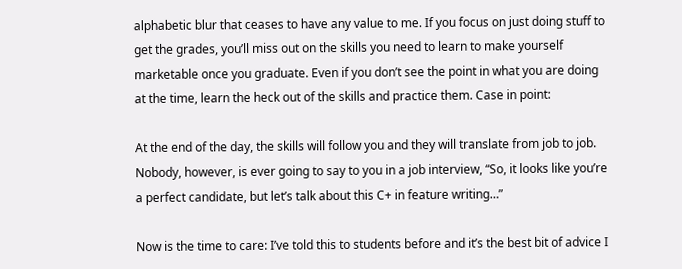alphabetic blur that ceases to have any value to me. If you focus on just doing stuff to get the grades, you’ll miss out on the skills you need to learn to make yourself marketable once you graduate. Even if you don’t see the point in what you are doing at the time, learn the heck out of the skills and practice them. Case in point:

At the end of the day, the skills will follow you and they will translate from job to job. Nobody, however, is ever going to say to you in a job interview, “So, it looks like you’re a perfect candidate, but let’s talk about this C+ in feature writing…”

Now is the time to care: I’ve told this to students before and it’s the best bit of advice I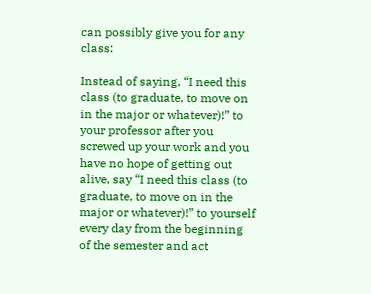can possibly give you for any class:

Instead of saying, “I need this class (to graduate, to move on in the major or whatever)!” to your professor after you screwed up your work and you have no hope of getting out alive, say “I need this class (to graduate, to move on in the major or whatever)!” to yourself every day from the beginning of the semester and act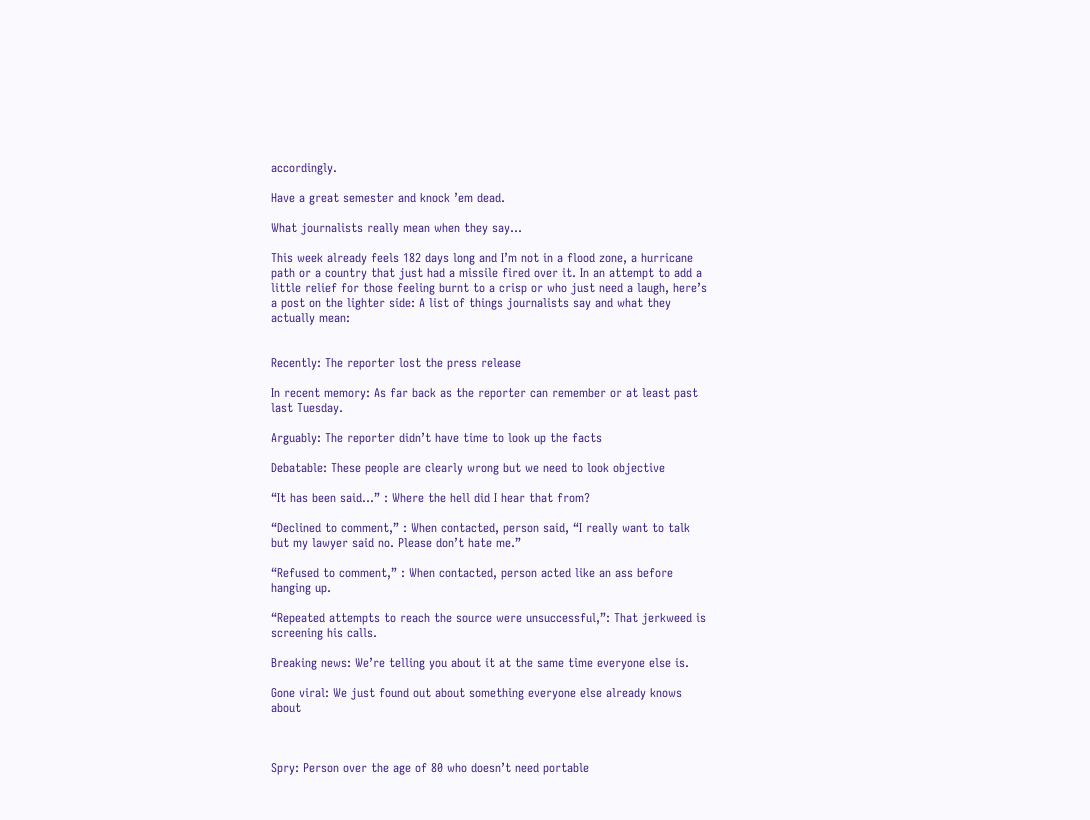accordingly.

Have a great semester and knock ’em dead.

What journalists really mean when they say…

This week already feels 182 days long and I’m not in a flood zone, a hurricane path or a country that just had a missile fired over it. In an attempt to add a little relief for those feeling burnt to a crisp or who just need a laugh, here’s a post on the lighter side: A list of things journalists say and what they actually mean:


Recently: The reporter lost the press release

In recent memory: As far back as the reporter can remember or at least past last Tuesday.

Arguably: The reporter didn’t have time to look up the facts

Debatable: These people are clearly wrong but we need to look objective

“It has been said…” : Where the hell did I hear that from?

“Declined to comment,” : When contacted, person said, “I really want to talk but my lawyer said no. Please don’t hate me.”

“Refused to comment,” : When contacted, person acted like an ass before hanging up.

“Repeated attempts to reach the source were unsuccessful,”: That jerkweed is screening his calls.

Breaking news: We’re telling you about it at the same time everyone else is.

Gone viral: We just found out about something everyone else already knows about



Spry: Person over the age of 80 who doesn’t need portable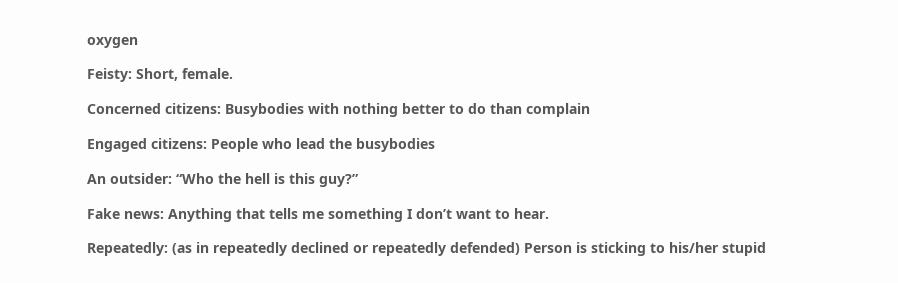oxygen

Feisty: Short, female.

Concerned citizens: Busybodies with nothing better to do than complain

Engaged citizens: People who lead the busybodies

An outsider: “Who the hell is this guy?”

Fake news: Anything that tells me something I don’t want to hear.

Repeatedly: (as in repeatedly declined or repeatedly defended) Person is sticking to his/her stupid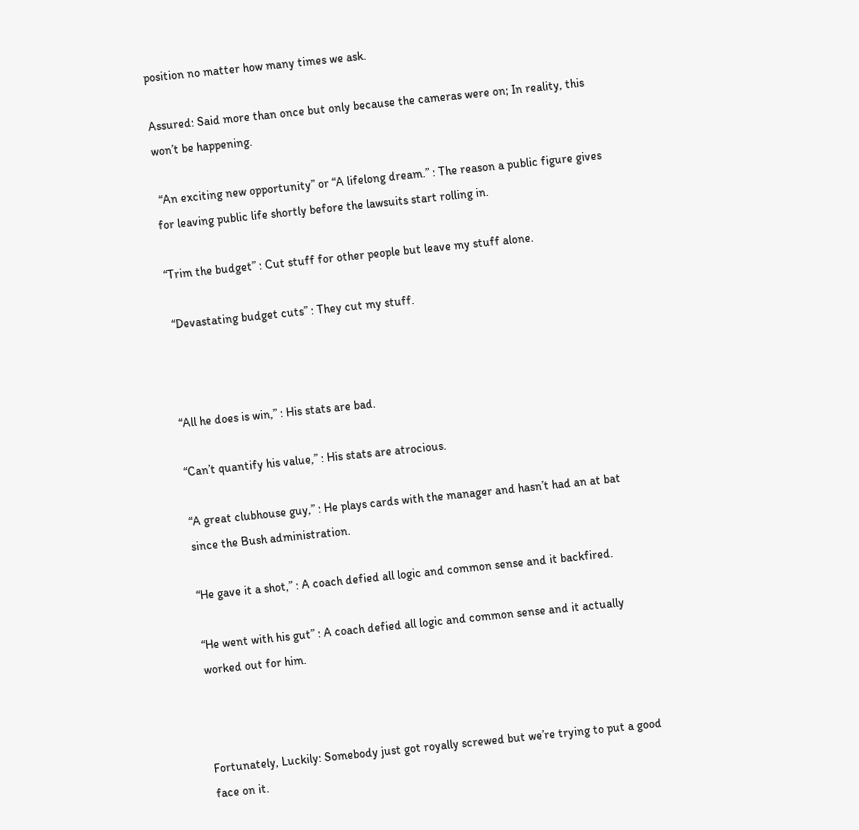position no matter how many times we ask.

Assured: Said more than once but only because the cameras were on; In reality, this won’t be happening.

 “An exciting new opportunity” or “A lifelong dream.” : The reason a public figure gives for leaving public life shortly before the lawsuits start rolling in.

“Trim the budget” : Cut stuff for other people but leave my stuff alone.

 “Devastating budget cuts” : They cut my stuff.



“All he does is win,” : His stats are bad.

“Can’t quantify his value,” : His stats are atrocious.

“A great clubhouse guy,” : He plays cards with the manager and hasn’t had an at bat since the Bush administration.

“He gave it a shot,” : A coach defied all logic and common sense and it backfired.

“He went with his gut” : A coach defied all logic and common sense and it actually worked out for him.



Fortunately, Luckily: Somebody just got royally screwed but we’re trying to put a good face on it.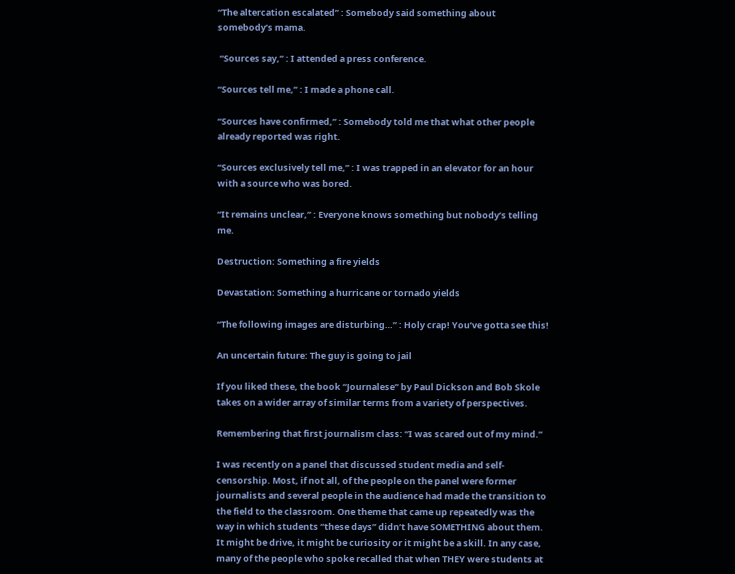“The altercation escalated” : Somebody said something about somebody’s mama.

 “Sources say,” : I attended a press conference.

“Sources tell me,” : I made a phone call.

“Sources have confirmed,” : Somebody told me that what other people already reported was right.

“Sources exclusively tell me,” : I was trapped in an elevator for an hour with a source who was bored.

“It remains unclear,” : Everyone knows something but nobody’s telling me.

Destruction: Something a fire yields

Devastation: Something a hurricane or tornado yields

“The following images are disturbing…” : Holy crap! You’ve gotta see this!

An uncertain future: The guy is going to jail

If you liked these, the book “Journalese” by Paul Dickson and Bob Skole takes on a wider array of similar terms from a variety of perspectives.

Remembering that first journalism class: “I was scared out of my mind.”

I was recently on a panel that discussed student media and self-censorship. Most, if not all, of the people on the panel were former journalists and several people in the audience had made the transition to the field to the classroom. One theme that came up repeatedly was the way in which students “these days” didn’t have SOMETHING about them. It might be drive, it might be curiosity or it might be a skill. In any case, many of the people who spoke recalled that when THEY were students at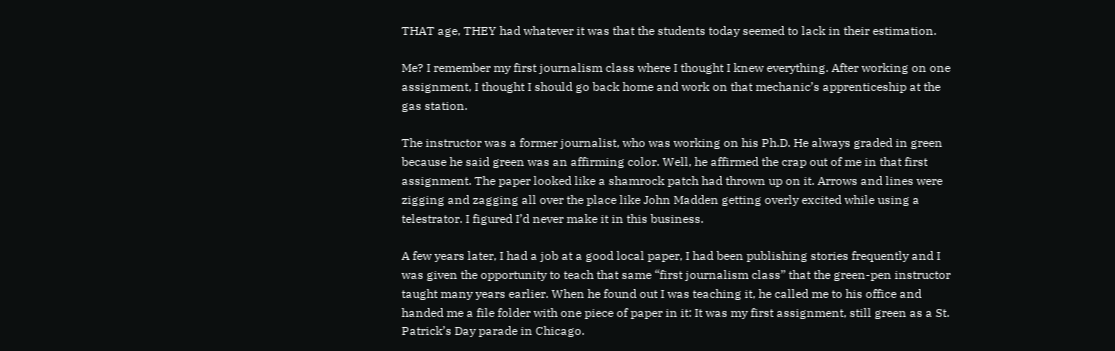THAT age, THEY had whatever it was that the students today seemed to lack in their estimation.

Me? I remember my first journalism class where I thought I knew everything. After working on one assignment, I thought I should go back home and work on that mechanic’s apprenticeship at the gas station.

The instructor was a former journalist, who was working on his Ph.D. He always graded in green because he said green was an affirming color. Well, he affirmed the crap out of me in that first assignment. The paper looked like a shamrock patch had thrown up on it. Arrows and lines were zigging and zagging all over the place like John Madden getting overly excited while using a telestrator. I figured I’d never make it in this business.

A few years later, I had a job at a good local paper, I had been publishing stories frequently and I was given the opportunity to teach that same “first journalism class” that the green-pen instructor taught many years earlier. When he found out I was teaching it, he called me to his office and handed me a file folder with one piece of paper in it: It was my first assignment, still green as a St. Patrick’s Day parade in Chicago.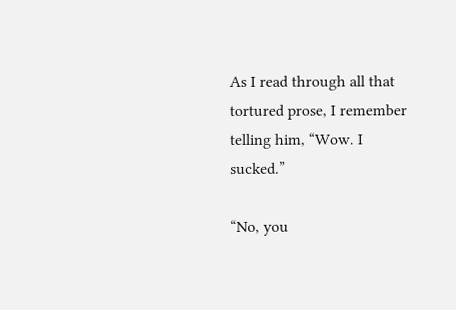As I read through all that tortured prose, I remember telling him, “Wow. I sucked.”

“No, you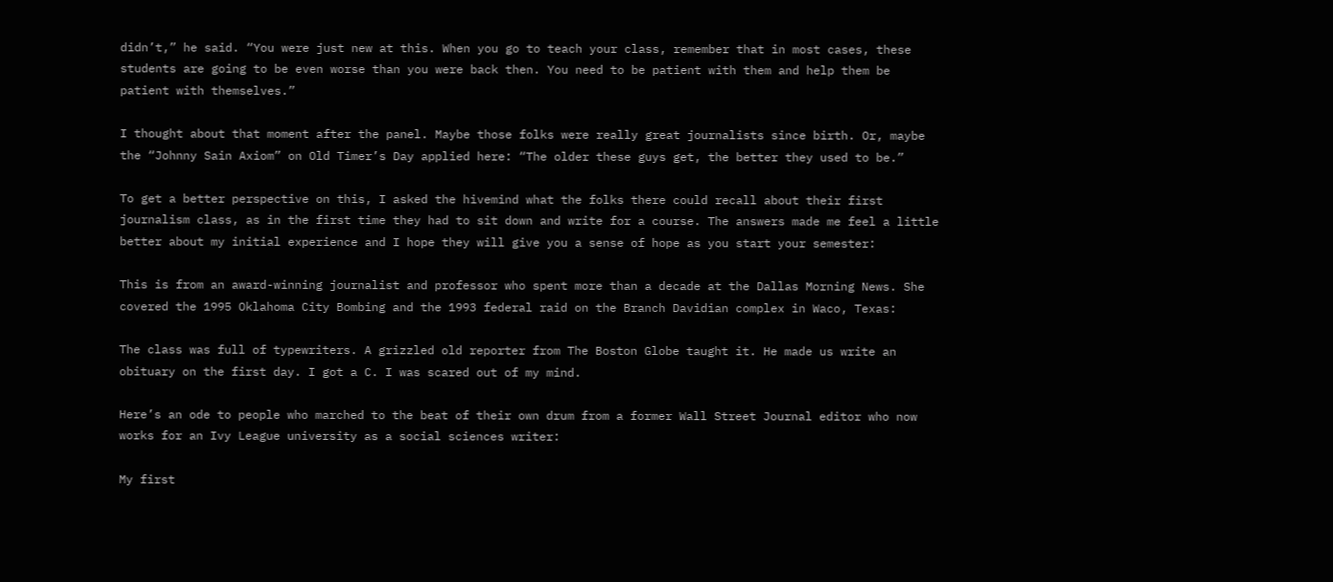didn’t,” he said. “You were just new at this. When you go to teach your class, remember that in most cases, these students are going to be even worse than you were back then. You need to be patient with them and help them be patient with themselves.”

I thought about that moment after the panel. Maybe those folks were really great journalists since birth. Or, maybe the “Johnny Sain Axiom” on Old Timer’s Day applied here: “The older these guys get, the better they used to be.”

To get a better perspective on this, I asked the hivemind what the folks there could recall about their first journalism class, as in the first time they had to sit down and write for a course. The answers made me feel a little better about my initial experience and I hope they will give you a sense of hope as you start your semester:

This is from an award-winning journalist and professor who spent more than a decade at the Dallas Morning News. She covered the 1995 Oklahoma City Bombing and the 1993 federal raid on the Branch Davidian complex in Waco, Texas:

The class was full of typewriters. A grizzled old reporter from The Boston Globe taught it. He made us write an obituary on the first day. I got a C. I was scared out of my mind.

Here’s an ode to people who marched to the beat of their own drum from a former Wall Street Journal editor who now works for an Ivy League university as a social sciences writer:

My first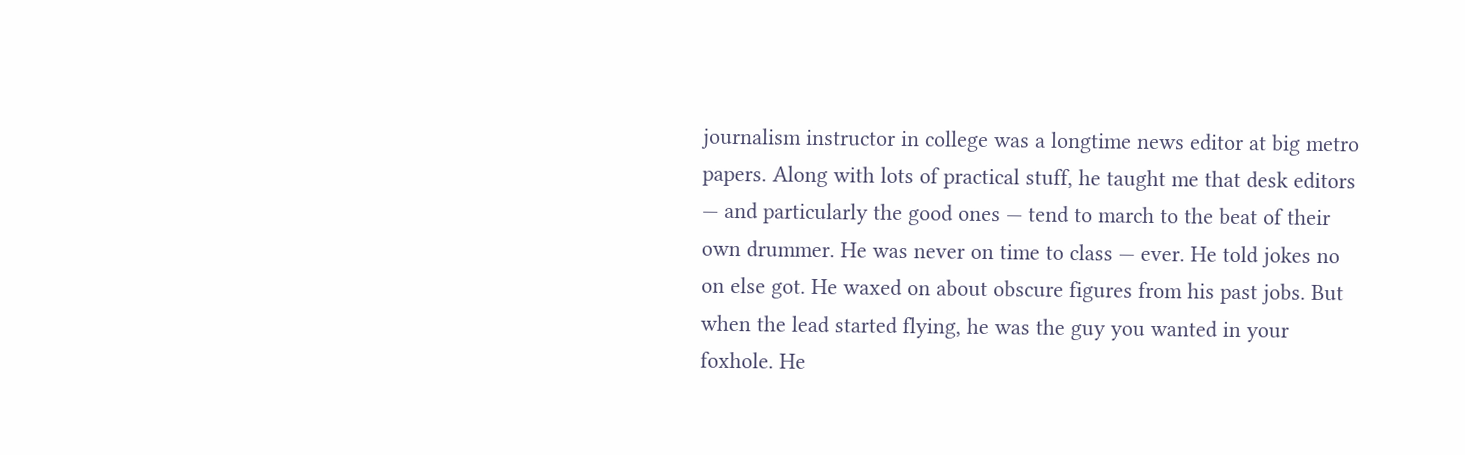journalism instructor in college was a longtime news editor at big metro papers. Along with lots of practical stuff, he taught me that desk editors — and particularly the good ones — tend to march to the beat of their own drummer. He was never on time to class — ever. He told jokes no on else got. He waxed on about obscure figures from his past jobs. But when the lead started flying, he was the guy you wanted in your foxhole. He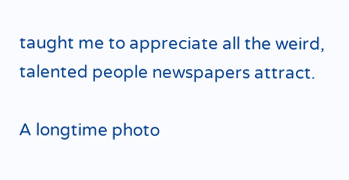taught me to appreciate all the weird, talented people newspapers attract.

A longtime photo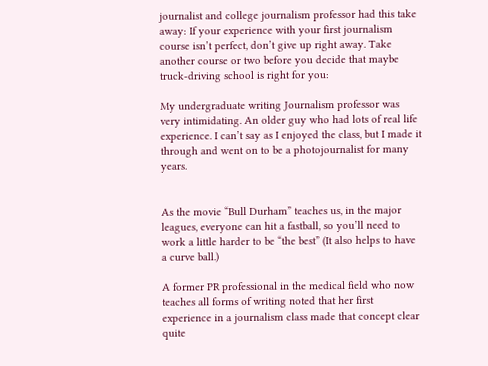journalist and college journalism professor had this take away: If your experience with your first journalism course isn’t perfect, don’t give up right away. Take another course or two before you decide that maybe truck-driving school is right for you:

My undergraduate writing Journalism professor was very intimidating. An older guy who had lots of real life experience. I can’t say as I enjoyed the class, but I made it through and went on to be a photojournalist for many years.


As the movie “Bull Durham” teaches us, in the major leagues, everyone can hit a fastball, so you’ll need to work a little harder to be “the best” (It also helps to have a curve ball.)

A former PR professional in the medical field who now teaches all forms of writing noted that her first experience in a journalism class made that concept clear quite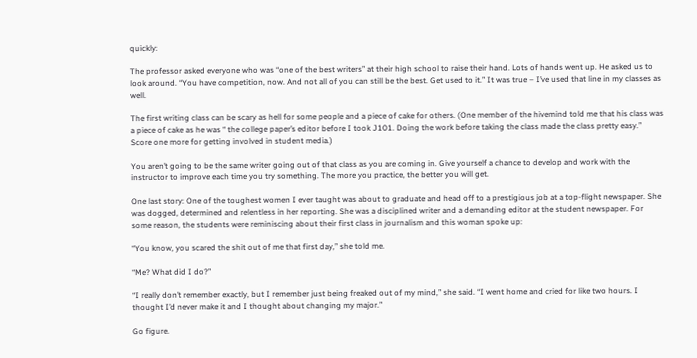quickly:

The professor asked everyone who was “one of the best writers” at their high school to raise their hand. Lots of hands went up. He asked us to look around. “You have competition, now. And not all of you can still be the best. Get used to it.” It was true – I’ve used that line in my classes as well.

The first writing class can be scary as hell for some people and a piece of cake for others. (One member of the hivemind told me that his class was a piece of cake as he was “ the college paper’s editor before I took J101. Doing the work before taking the class made the class pretty easy.” Score one more for getting involved in student media.)

You aren’t going to be the same writer going out of that class as you are coming in. Give yourself a chance to develop and work with the instructor to improve each time you try something. The more you practice, the better you will get.

One last story: One of the toughest women I ever taught was about to graduate and head off to a prestigious job at a top-flight newspaper. She was dogged, determined and relentless in her reporting. She was a disciplined writer and a demanding editor at the student newspaper. For some reason, the students were reminiscing about their first class in journalism and this woman spoke up:

“You know, you scared the shit out of me that first day,” she told me.

“Me? What did I do?”

“I really don’t remember exactly, but I remember just being freaked out of my mind,” she said. “I went home and cried for like two hours. I thought I’d never make it and I thought about changing my major.”

Go figure.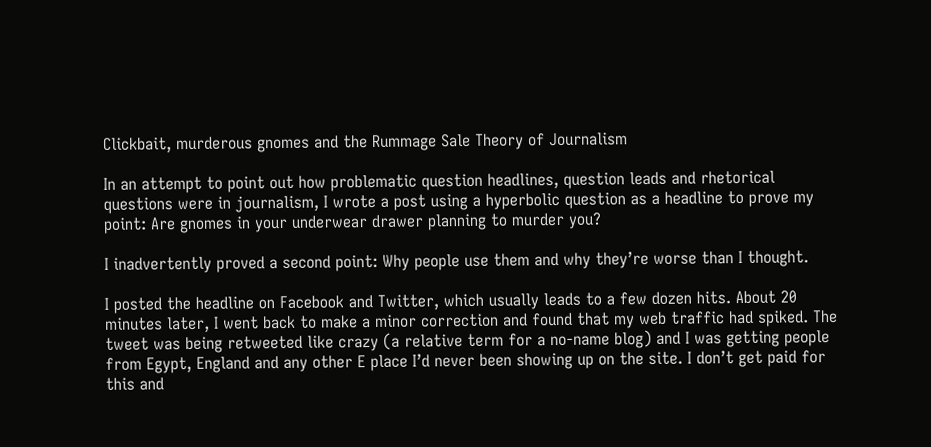Clickbait, murderous gnomes and the Rummage Sale Theory of Journalism

In an attempt to point out how problematic question headlines, question leads and rhetorical questions were in journalism, I wrote a post using a hyperbolic question as a headline to prove my point: Are gnomes in your underwear drawer planning to murder you?

I inadvertently proved a second point: Why people use them and why they’re worse than I thought.

I posted the headline on Facebook and Twitter, which usually leads to a few dozen hits. About 20 minutes later, I went back to make a minor correction and found that my web traffic had spiked. The tweet was being retweeted like crazy (a relative term for a no-name blog) and I was getting people from Egypt, England and any other E place I’d never been showing up on the site. I don’t get paid for this and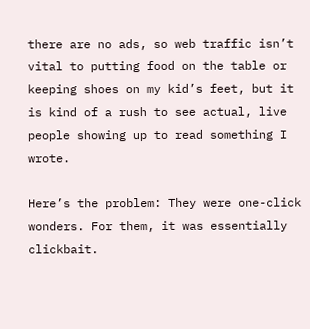there are no ads, so web traffic isn’t vital to putting food on the table or keeping shoes on my kid’s feet, but it is kind of a rush to see actual, live people showing up to read something I wrote.

Here’s the problem: They were one-click wonders. For them, it was essentially clickbait.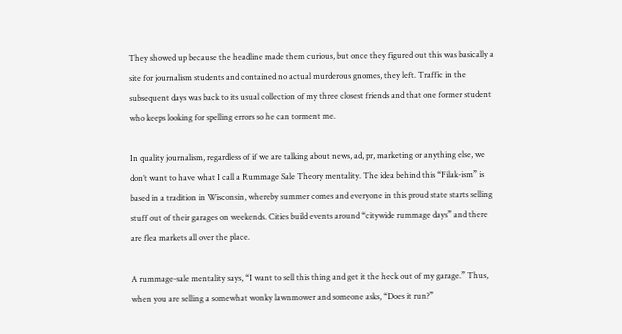They showed up because the headline made them curious, but once they figured out this was basically a site for journalism students and contained no actual murderous gnomes, they left. Traffic in the subsequent days was back to its usual collection of my three closest friends and that one former student who keeps looking for spelling errors so he can torment me.

In quality journalism, regardless of if we are talking about news, ad, pr, marketing or anything else, we don’t want to have what I call a Rummage Sale Theory mentality. The idea behind this “Filak-ism” is based in a tradition in Wisconsin, whereby summer comes and everyone in this proud state starts selling stuff out of their garages on weekends. Cities build events around “citywide rummage days” and there are flea markets all over the place.

A rummage-sale mentality says, “I want to sell this thing and get it the heck out of my garage.” Thus, when you are selling a somewhat wonky lawnmower and someone asks, “Does it run?”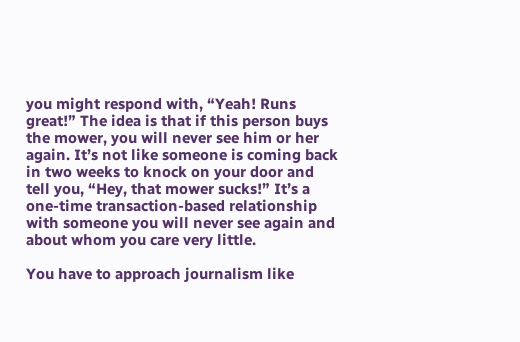you might respond with, “Yeah! Runs great!” The idea is that if this person buys the mower, you will never see him or her again. It’s not like someone is coming back in two weeks to knock on your door and tell you, “Hey, that mower sucks!” It’s a one-time transaction-based relationship with someone you will never see again and about whom you care very little.

You have to approach journalism like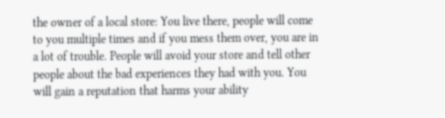the owner of a local store: You live there, people will come to you multiple times and if you mess them over, you are in a lot of trouble. People will avoid your store and tell other people about the bad experiences they had with you. You will gain a reputation that harms your ability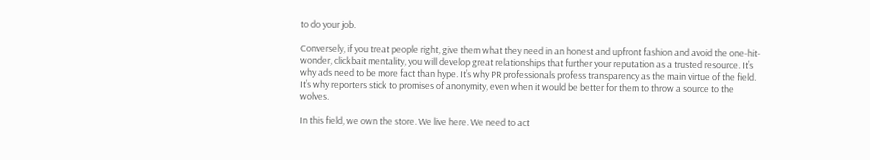to do your job.

Conversely, if you treat people right, give them what they need in an honest and upfront fashion and avoid the one-hit-wonder, clickbait mentality, you will develop great relationships that further your reputation as a trusted resource. It’s why ads need to be more fact than hype. It’s why PR professionals profess transparency as the main virtue of the field. It’s why reporters stick to promises of anonymity, even when it would be better for them to throw a source to the wolves.

In this field, we own the store. We live here. We need to act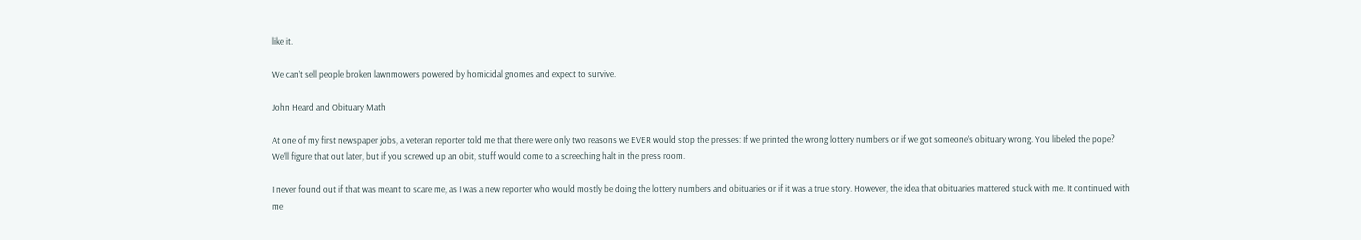like it.

We can’t sell people broken lawnmowers powered by homicidal gnomes and expect to survive.

John Heard and Obituary Math

At one of my first newspaper jobs, a veteran reporter told me that there were only two reasons we EVER would stop the presses: If we printed the wrong lottery numbers or if we got someone’s obituary wrong. You libeled the pope? We’ll figure that out later, but if you screwed up an obit, stuff would come to a screeching halt in the press room.

I never found out if that was meant to scare me, as I was a new reporter who would mostly be doing the lottery numbers and obituaries or if it was a true story. However, the idea that obituaries mattered stuck with me. It continued with me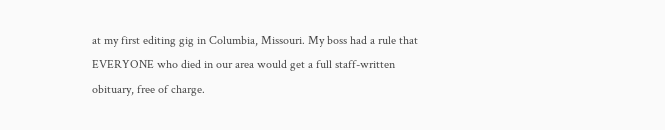at my first editing gig in Columbia, Missouri. My boss had a rule that EVERYONE who died in our area would get a full staff-written obituary, free of charge.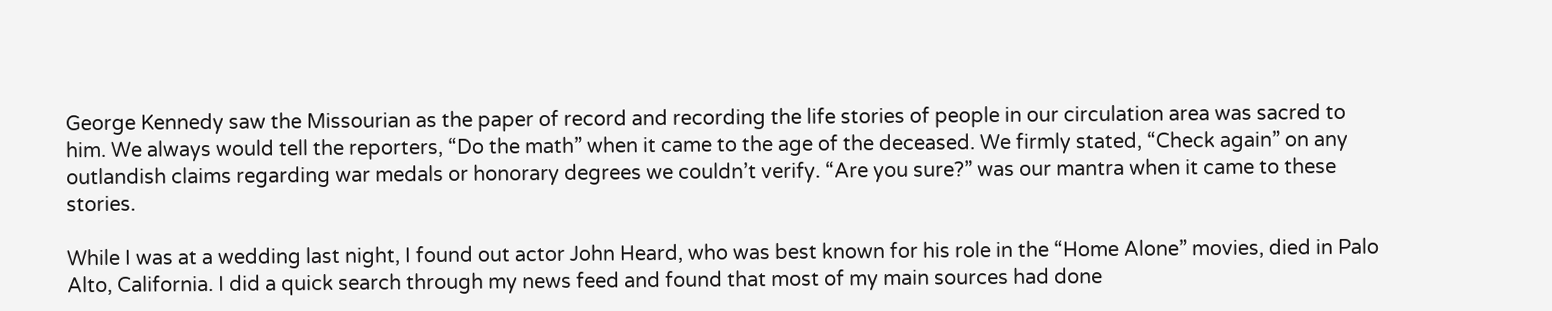George Kennedy saw the Missourian as the paper of record and recording the life stories of people in our circulation area was sacred to him. We always would tell the reporters, “Do the math” when it came to the age of the deceased. We firmly stated, “Check again” on any outlandish claims regarding war medals or honorary degrees we couldn’t verify. “Are you sure?” was our mantra when it came to these stories.

While I was at a wedding last night, I found out actor John Heard, who was best known for his role in the “Home Alone” movies, died in Palo Alto, California. I did a quick search through my news feed and found that most of my main sources had done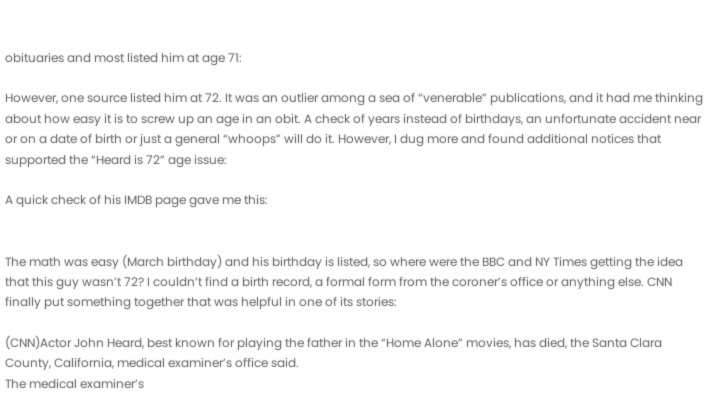obituaries and most listed him at age 71:

However, one source listed him at 72. It was an outlier among a sea of “venerable” publications, and it had me thinking about how easy it is to screw up an age in an obit. A check of years instead of birthdays, an unfortunate accident near or on a date of birth or just a general “whoops” will do it. However, I dug more and found additional notices that supported the “Heard is 72” age issue:

A quick check of his IMDB page gave me this:


The math was easy (March birthday) and his birthday is listed, so where were the BBC and NY Times getting the idea that this guy wasn’t 72? I couldn’t find a birth record, a formal form from the coroner’s office or anything else. CNN finally put something together that was helpful in one of its stories:

(CNN)Actor John Heard, best known for playing the father in the “Home Alone” movies, has died, the Santa Clara County, California, medical examiner’s office said.
The medical examiner’s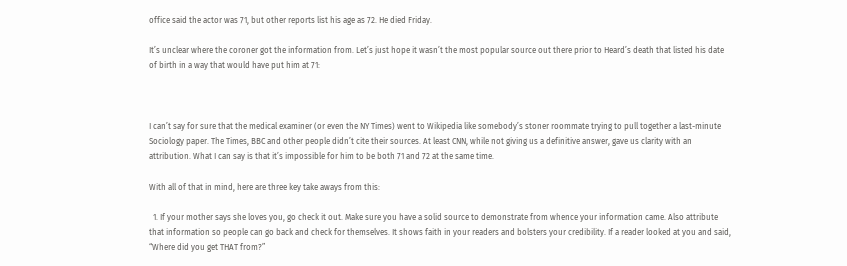office said the actor was 71, but other reports list his age as 72. He died Friday.

It’s unclear where the coroner got the information from. Let’s just hope it wasn’t the most popular source out there prior to Heard’s death that listed his date of birth in a way that would have put him at 71:



I can’t say for sure that the medical examiner (or even the NY Times) went to Wikipedia like somebody’s stoner roommate trying to pull together a last-minute Sociology paper. The Times, BBC and other people didn’t cite their sources. At least CNN, while not giving us a definitive answer, gave us clarity with an attribution. What I can say is that it’s impossible for him to be both 71 and 72 at the same time.

With all of that in mind, here are three key take aways from this:

  1. If your mother says she loves you, go check it out. Make sure you have a solid source to demonstrate from whence your information came. Also attribute that information so people can go back and check for themselves. It shows faith in your readers and bolsters your credibility. If a reader looked at you and said, “Where did you get THAT from?”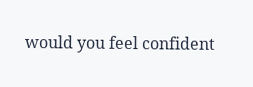would you feel confident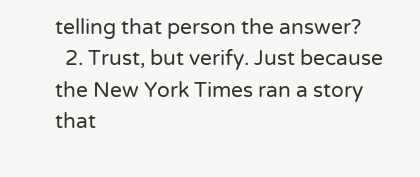telling that person the answer?
  2. Trust, but verify. Just because the New York Times ran a story that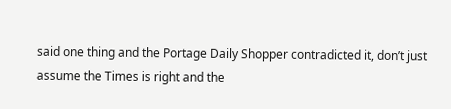said one thing and the Portage Daily Shopper contradicted it, don’t just assume the Times is right and the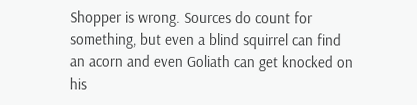Shopper is wrong. Sources do count for something, but even a blind squirrel can find an acorn and even Goliath can get knocked on his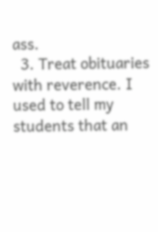ass.
  3. Treat obituaries with reverence. I used to tell my students that an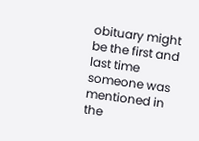obituary might be the first and last time someone was mentioned in the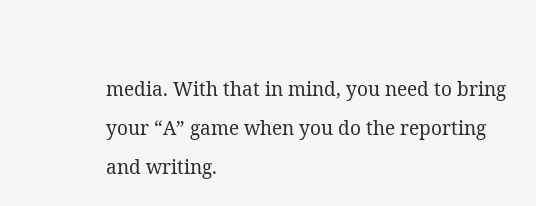media. With that in mind, you need to bring your “A” game when you do the reporting and writing.